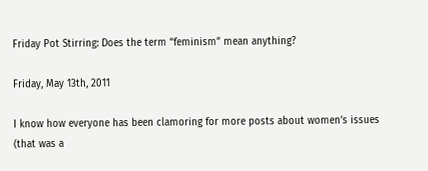Friday Pot Stirring: Does the term “feminism” mean anything?

Friday, May 13th, 2011

I know how everyone has been clamoring for more posts about women’s issues (that was a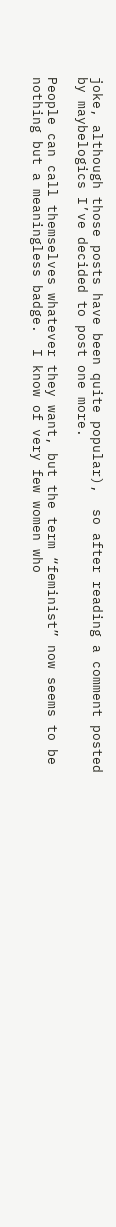joke, although those posts have been quite popular),  so after reading a comment posted by maybelogics I’ve decided to post one more.

People can call themselves whatever they want, but the term “feminist” now seems to be nothing but a meaningless badge.  I know of very few women who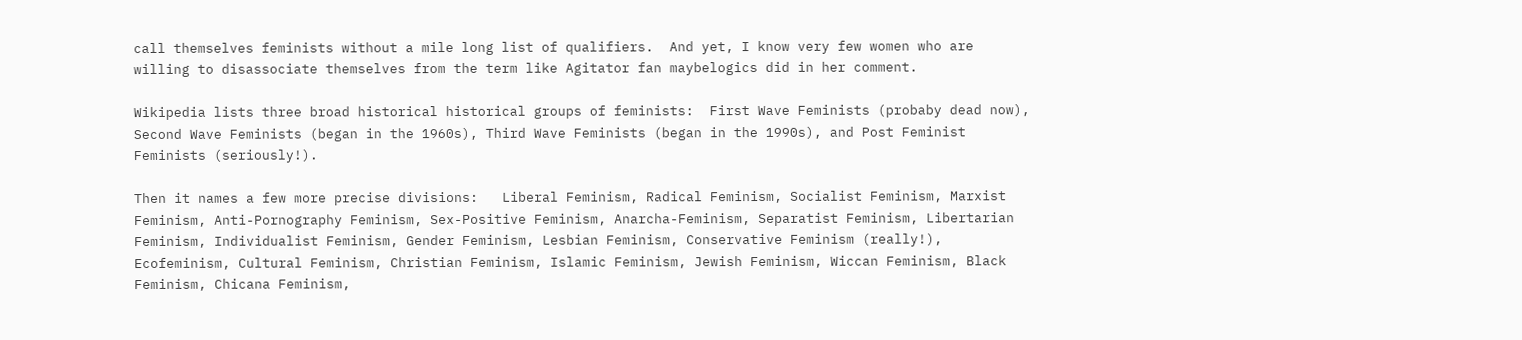call themselves feminists without a mile long list of qualifiers.  And yet, I know very few women who are willing to disassociate themselves from the term like Agitator fan maybelogics did in her comment.

Wikipedia lists three broad historical historical groups of feminists:  First Wave Feminists (probaby dead now), Second Wave Feminists (began in the 1960s), Third Wave Feminists (began in the 1990s), and Post Feminist Feminists (seriously!).

Then it names a few more precise divisions:   Liberal Feminism, Radical Feminism, Socialist Feminism, Marxist Feminism, Anti-Pornography Feminism, Sex-Positive Feminism, Anarcha-Feminism, Separatist Feminism, Libertarian Feminism, Individualist Feminism, Gender Feminism, Lesbian Feminism, Conservative Feminism (really!), Ecofeminism, Cultural Feminism, Christian Feminism, Islamic Feminism, Jewish Feminism, Wiccan Feminism, Black Feminism, Chicana Feminism,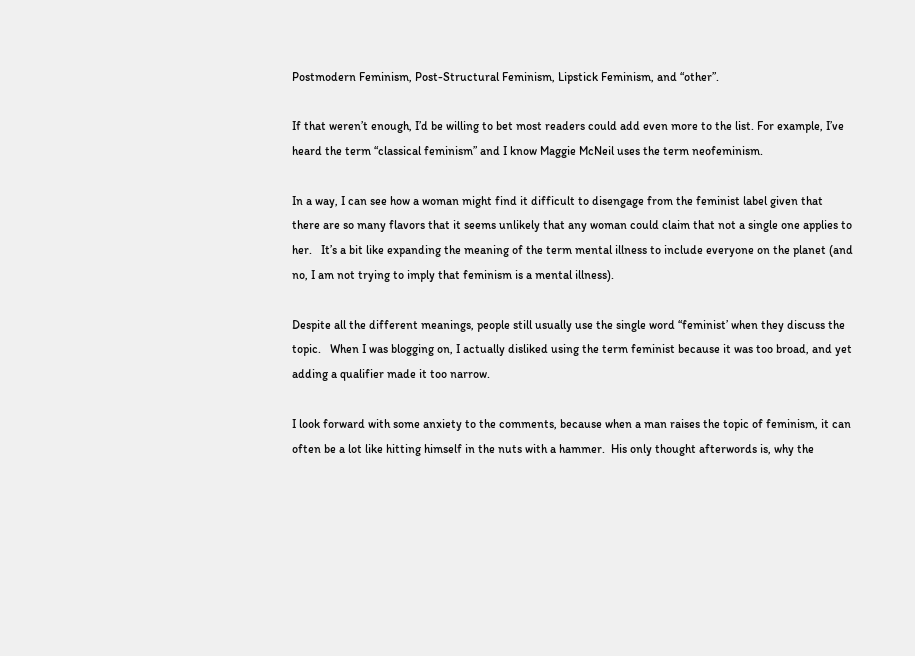Postmodern Feminism, Post-Structural Feminism, Lipstick Feminism, and “other”.

If that weren’t enough, I’d be willing to bet most readers could add even more to the list. For example, I’ve heard the term “classical feminism” and I know Maggie McNeil uses the term neofeminism.

In a way, I can see how a woman might find it difficult to disengage from the feminist label given that there are so many flavors that it seems unlikely that any woman could claim that not a single one applies to her.   It’s a bit like expanding the meaning of the term mental illness to include everyone on the planet (and no, I am not trying to imply that feminism is a mental illness).

Despite all the different meanings, people still usually use the single word “feminist’ when they discuss the topic.   When I was blogging on, I actually disliked using the term feminist because it was too broad, and yet adding a qualifier made it too narrow.

I look forward with some anxiety to the comments, because when a man raises the topic of feminism, it can often be a lot like hitting himself in the nuts with a hammer.  His only thought afterwords is, why the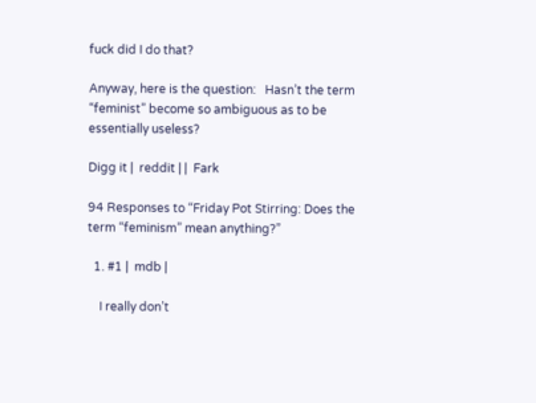fuck did I do that?

Anyway, here is the question:   Hasn’t the term “feminist” become so ambiguous as to be essentially useless?

Digg it |  reddit | |  Fark

94 Responses to “Friday Pot Stirring: Does the term “feminism” mean anything?”

  1. #1 |  mdb |

    I really don’t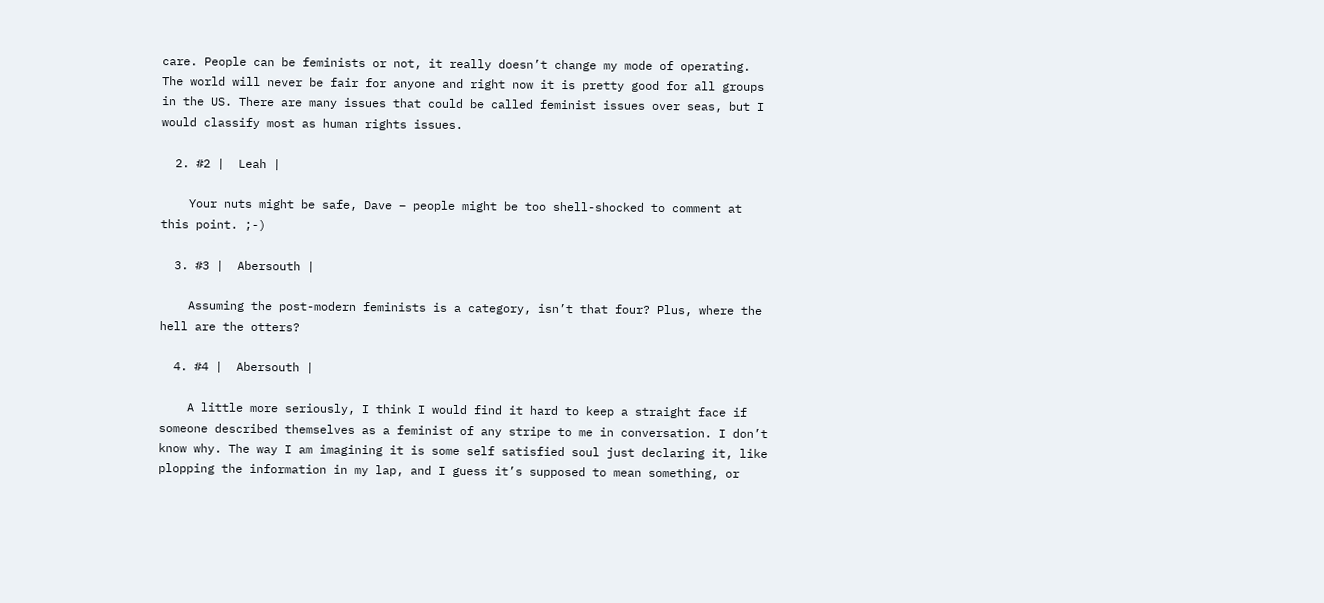care. People can be feminists or not, it really doesn’t change my mode of operating. The world will never be fair for anyone and right now it is pretty good for all groups in the US. There are many issues that could be called feminist issues over seas, but I would classify most as human rights issues.

  2. #2 |  Leah |

    Your nuts might be safe, Dave – people might be too shell-shocked to comment at this point. ;-)

  3. #3 |  Abersouth |

    Assuming the post-modern feminists is a category, isn’t that four? Plus, where the hell are the otters?

  4. #4 |  Abersouth |

    A little more seriously, I think I would find it hard to keep a straight face if someone described themselves as a feminist of any stripe to me in conversation. I don’t know why. The way I am imagining it is some self satisfied soul just declaring it, like plopping the information in my lap, and I guess it’s supposed to mean something, or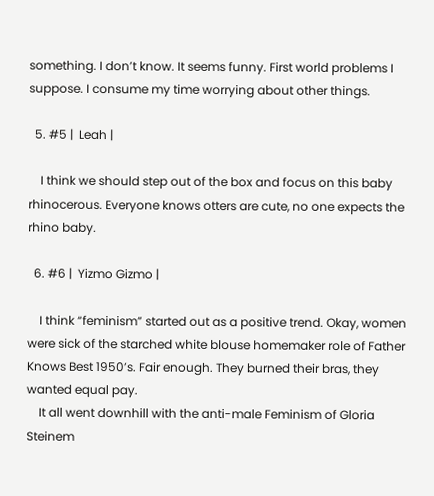something. I don’t know. It seems funny. First world problems I suppose. I consume my time worrying about other things.

  5. #5 |  Leah |

    I think we should step out of the box and focus on this baby rhinocerous. Everyone knows otters are cute, no one expects the rhino baby.

  6. #6 |  Yizmo Gizmo |

    I think “feminism” started out as a positive trend. Okay, women were sick of the starched white blouse homemaker role of Father Knows Best 1950’s. Fair enough. They burned their bras, they wanted equal pay.
    It all went downhill with the anti-male Feminism of Gloria Steinem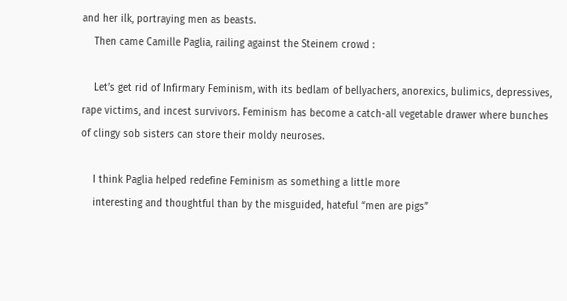and her ilk, portraying men as beasts.
    Then came Camille Paglia, railing against the Steinem crowd :

    Let’s get rid of Infirmary Feminism, with its bedlam of bellyachers, anorexics, bulimics, depressives, rape victims, and incest survivors. Feminism has become a catch-all vegetable drawer where bunches of clingy sob sisters can store their moldy neuroses.

    I think Paglia helped redefine Feminism as something a little more
    interesting and thoughtful than by the misguided, hateful “men are pigs”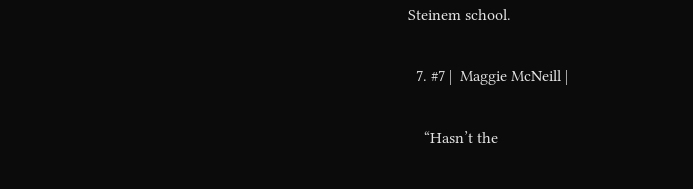Steinem school.

  7. #7 |  Maggie McNeill |

    “Hasn’t the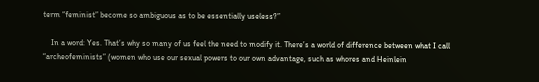term “feminist” become so ambiguous as to be essentially useless?”

    In a word: Yes. That’s why so many of us feel the need to modify it. There’s a world of difference between what I call “archeofeminists” (women who use our sexual powers to our own advantage, such as whores and Heinlein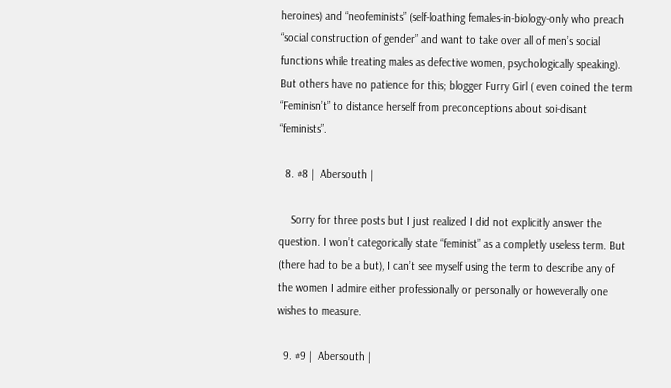heroines) and “neofeminists” (self-loathing females-in-biology-only who preach “social construction of gender” and want to take over all of men’s social functions while treating males as defective women, psychologically speaking). But others have no patience for this; blogger Furry Girl ( even coined the term “Feminisn’t” to distance herself from preconceptions about soi-disant “feminists”.

  8. #8 |  Abersouth |

    Sorry for three posts but I just realized I did not explicitly answer the question. I won’t categorically state “feminist” as a completly useless term. But (there had to be a but), I can’t see myself using the term to describe any of the women I admire either professionally or personally or howeverally one wishes to measure.

  9. #9 |  Abersouth |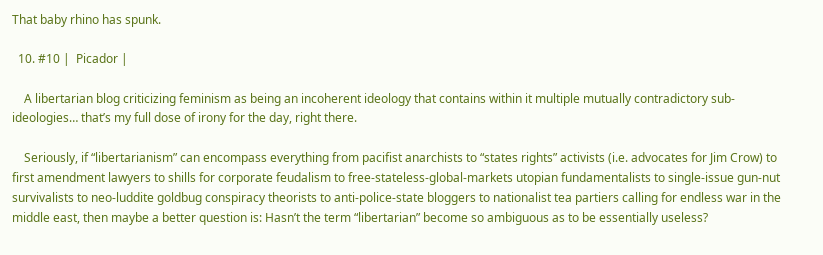That baby rhino has spunk.

  10. #10 |  Picador |

    A libertarian blog criticizing feminism as being an incoherent ideology that contains within it multiple mutually contradictory sub-ideologies… that’s my full dose of irony for the day, right there.

    Seriously, if “libertarianism” can encompass everything from pacifist anarchists to “states rights” activists (i.e. advocates for Jim Crow) to first amendment lawyers to shills for corporate feudalism to free-stateless-global-markets utopian fundamentalists to single-issue gun-nut survivalists to neo-luddite goldbug conspiracy theorists to anti-police-state bloggers to nationalist tea partiers calling for endless war in the middle east, then maybe a better question is: Hasn’t the term “libertarian” become so ambiguous as to be essentially useless?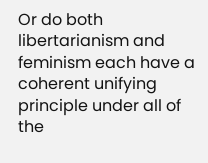Or do both libertarianism and feminism each have a coherent unifying principle under all of the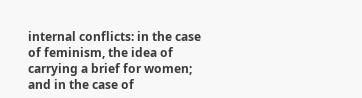internal conflicts: in the case of feminism, the idea of carrying a brief for women; and in the case of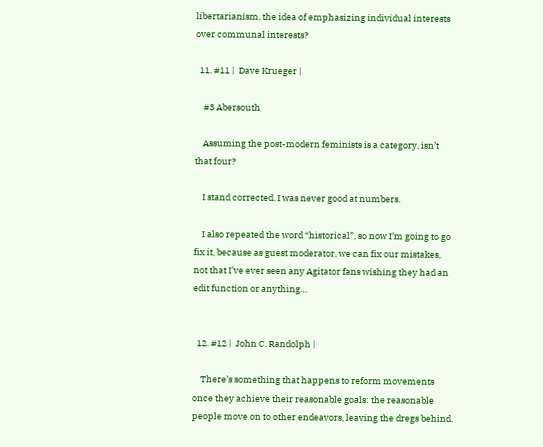libertarianism, the idea of emphasizing individual interests over communal interests?

  11. #11 |  Dave Krueger |

    #3 Abersouth

    Assuming the post-modern feminists is a category, isn’t that four?

    I stand corrected. I was never good at numbers.

    I also repeated the word “historical”, so now I’m going to go fix it, because as guest moderator, we can fix our mistakes, not that I’ve ever seen any Agitator fans wishing they had an edit function or anything…


  12. #12 |  John C. Randolph |

    There’s something that happens to reform movements once they achieve their reasonable goals: the reasonable people move on to other endeavors, leaving the dregs behind.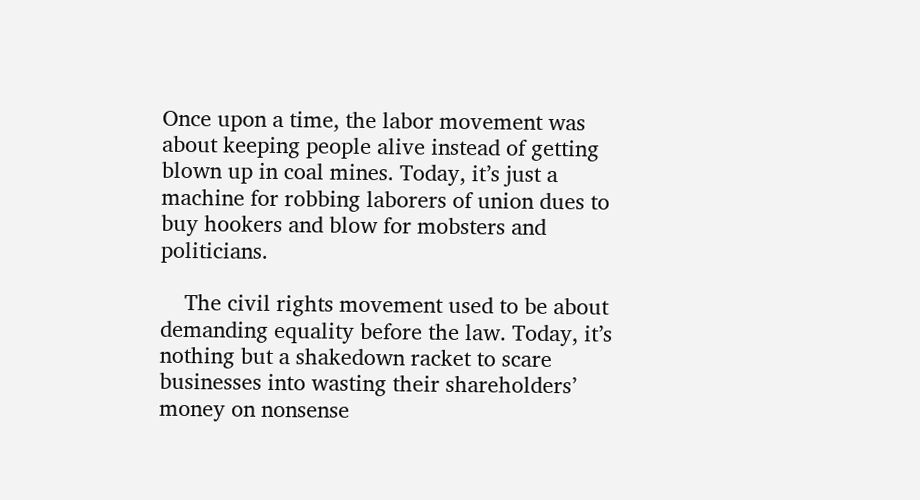Once upon a time, the labor movement was about keeping people alive instead of getting blown up in coal mines. Today, it’s just a machine for robbing laborers of union dues to buy hookers and blow for mobsters and politicians.

    The civil rights movement used to be about demanding equality before the law. Today, it’s nothing but a shakedown racket to scare businesses into wasting their shareholders’ money on nonsense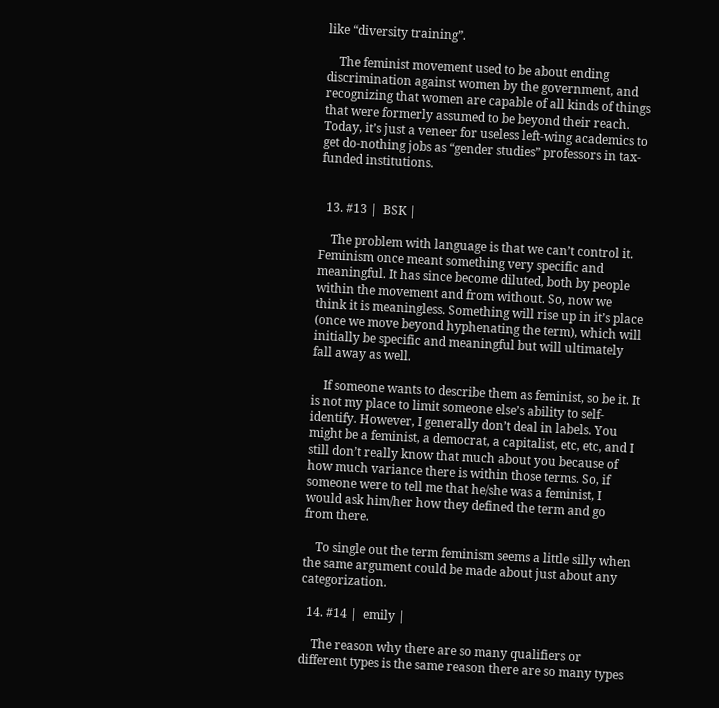like “diversity training”.

    The feminist movement used to be about ending discrimination against women by the government, and recognizing that women are capable of all kinds of things that were formerly assumed to be beyond their reach. Today, it’s just a veneer for useless left-wing academics to get do-nothing jobs as “gender studies” professors in tax-funded institutions.


  13. #13 |  BSK |

    The problem with language is that we can’t control it. Feminism once meant something very specific and meaningful. It has since become diluted, both by people within the movement and from without. So, now we think it is meaningless. Something will rise up in it’s place (once we move beyond hyphenating the term), which will initially be specific and meaningful but will ultimately fall away as well.

    If someone wants to describe them as feminist, so be it. It is not my place to limit someone else’s ability to self-identify. However, I generally don’t deal in labels. You might be a feminist, a democrat, a capitalist, etc, etc, and I still don’t really know that much about you because of how much variance there is within those terms. So, if someone were to tell me that he/she was a feminist, I would ask him/her how they defined the term and go from there.

    To single out the term feminism seems a little silly when the same argument could be made about just about any categorization.

  14. #14 |  emily |

    The reason why there are so many qualifiers or different types is the same reason there are so many types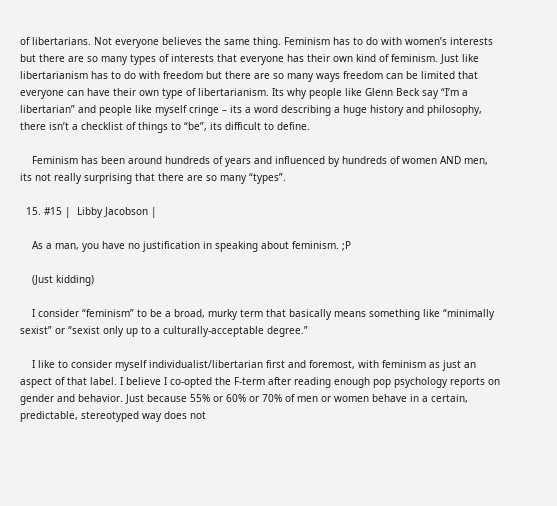of libertarians. Not everyone believes the same thing. Feminism has to do with women’s interests but there are so many types of interests that everyone has their own kind of feminism. Just like libertarianism has to do with freedom but there are so many ways freedom can be limited that everyone can have their own type of libertarianism. Its why people like Glenn Beck say “I’m a libertarian” and people like myself cringe – its a word describing a huge history and philosophy, there isn’t a checklist of things to “be”, its difficult to define.

    Feminism has been around hundreds of years and influenced by hundreds of women AND men, its not really surprising that there are so many “types”.

  15. #15 |  Libby Jacobson |

    As a man, you have no justification in speaking about feminism. ;P

    (Just kidding)

    I consider “feminism” to be a broad, murky term that basically means something like “minimally sexist” or “sexist only up to a culturally-acceptable degree.”

    I like to consider myself individualist/libertarian first and foremost, with feminism as just an aspect of that label. I believe I co-opted the F-term after reading enough pop psychology reports on gender and behavior. Just because 55% or 60% or 70% of men or women behave in a certain, predictable, stereotyped way does not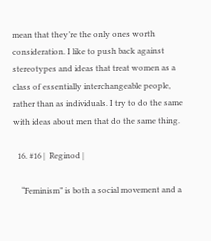mean that they’re the only ones worth consideration. I like to push back against stereotypes and ideas that treat women as a class of essentially interchangeable people, rather than as individuals. I try to do the same with ideas about men that do the same thing.

  16. #16 |  Reginod |

    “Feminism” is both a social movement and a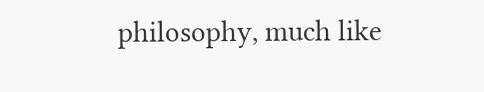philosophy, much like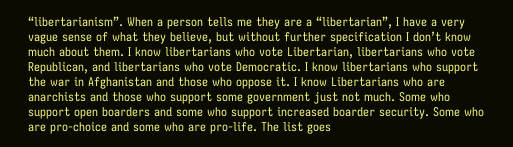“libertarianism”. When a person tells me they are a “libertarian”, I have a very vague sense of what they believe, but without further specification I don’t know much about them. I know libertarians who vote Libertarian, libertarians who vote Republican, and libertarians who vote Democratic. I know libertarians who support the war in Afghanistan and those who oppose it. I know Libertarians who are anarchists and those who support some government just not much. Some who support open boarders and some who support increased boarder security. Some who are pro-choice and some who are pro-life. The list goes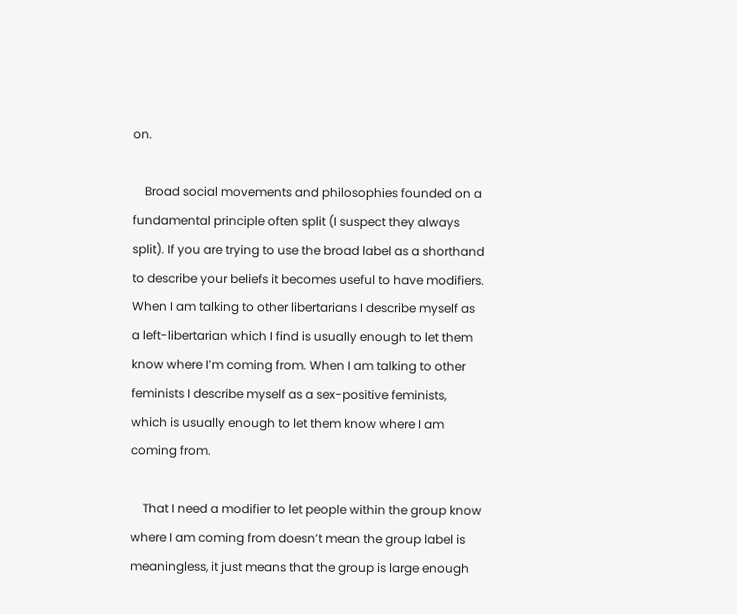on.

    Broad social movements and philosophies founded on a fundamental principle often split (I suspect they always split). If you are trying to use the broad label as a shorthand to describe your beliefs it becomes useful to have modifiers. When I am talking to other libertarians I describe myself as a left-libertarian which I find is usually enough to let them know where I’m coming from. When I am talking to other feminists I describe myself as a sex-positive feminists, which is usually enough to let them know where I am coming from.

    That I need a modifier to let people within the group know where I am coming from doesn’t mean the group label is meaningless, it just means that the group is large enough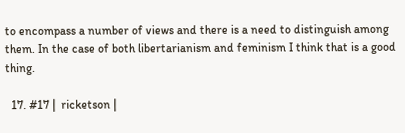to encompass a number of views and there is a need to distinguish among them. In the case of both libertarianism and feminism I think that is a good thing.

  17. #17 |  ricketson |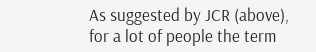As suggested by JCR (above), for a lot of people the term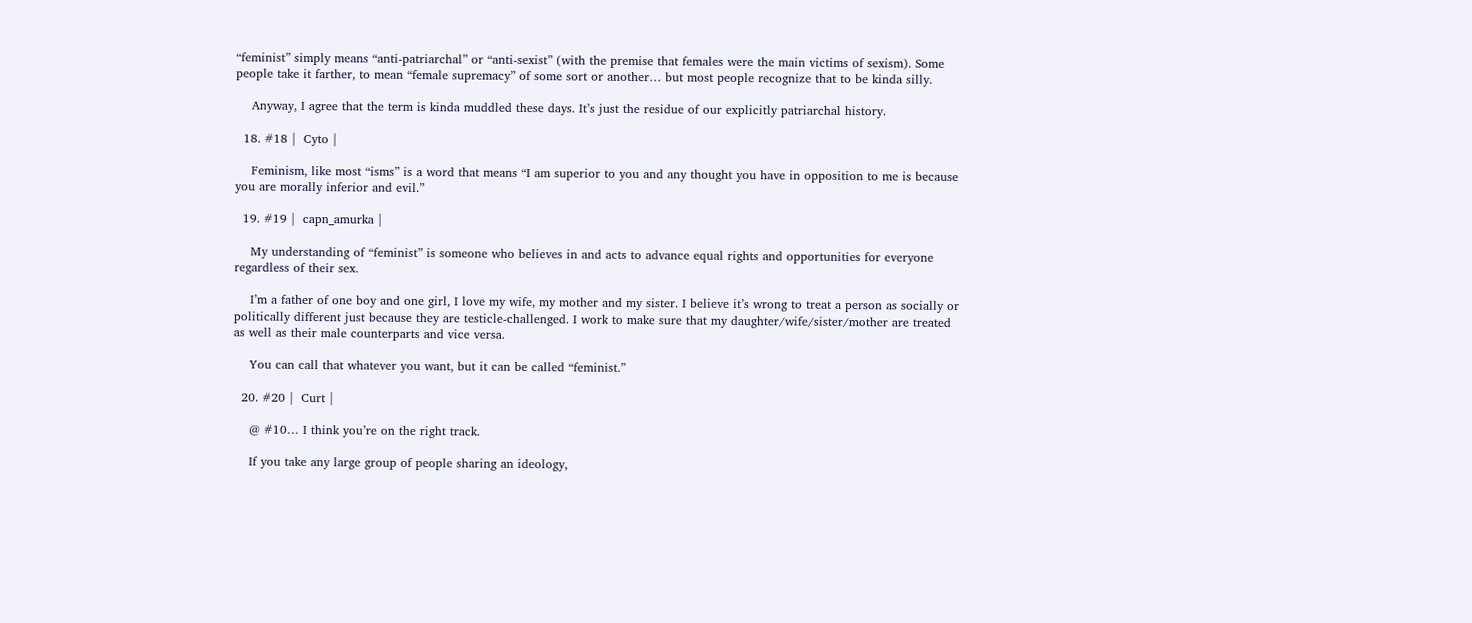“feminist” simply means “anti-patriarchal” or “anti-sexist” (with the premise that females were the main victims of sexism). Some people take it farther, to mean “female supremacy” of some sort or another… but most people recognize that to be kinda silly.

    Anyway, I agree that the term is kinda muddled these days. It’s just the residue of our explicitly patriarchal history.

  18. #18 |  Cyto |

    Feminism, like most “isms” is a word that means “I am superior to you and any thought you have in opposition to me is because you are morally inferior and evil.”

  19. #19 |  capn_amurka |

    My understanding of “feminist” is someone who believes in and acts to advance equal rights and opportunities for everyone regardless of their sex.

    I’m a father of one boy and one girl, I love my wife, my mother and my sister. I believe it’s wrong to treat a person as socially or politically different just because they are testicle-challenged. I work to make sure that my daughter/wife/sister/mother are treated as well as their male counterparts and vice versa.

    You can call that whatever you want, but it can be called “feminist.”

  20. #20 |  Curt |

    @ #10… I think you’re on the right track.

    If you take any large group of people sharing an ideology,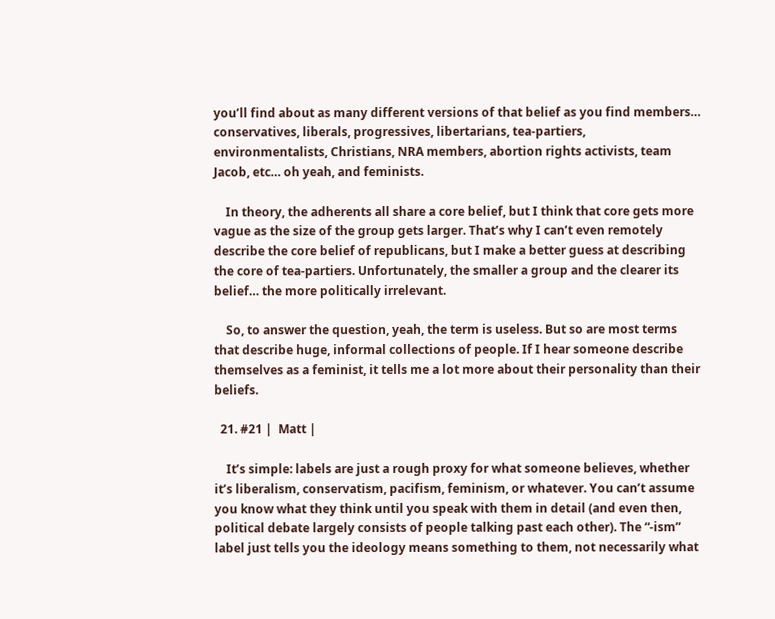you’ll find about as many different versions of that belief as you find members… conservatives, liberals, progressives, libertarians, tea-partiers, environmentalists, Christians, NRA members, abortion rights activists, team Jacob, etc… oh yeah, and feminists.

    In theory, the adherents all share a core belief, but I think that core gets more vague as the size of the group gets larger. That’s why I can’t even remotely describe the core belief of republicans, but I make a better guess at describing the core of tea-partiers. Unfortunately, the smaller a group and the clearer its belief… the more politically irrelevant.

    So, to answer the question, yeah, the term is useless. But so are most terms that describe huge, informal collections of people. If I hear someone describe themselves as a feminist, it tells me a lot more about their personality than their beliefs.

  21. #21 |  Matt |

    It’s simple: labels are just a rough proxy for what someone believes, whether it’s liberalism, conservatism, pacifism, feminism, or whatever. You can’t assume you know what they think until you speak with them in detail (and even then, political debate largely consists of people talking past each other). The “-ism” label just tells you the ideology means something to them, not necessarily what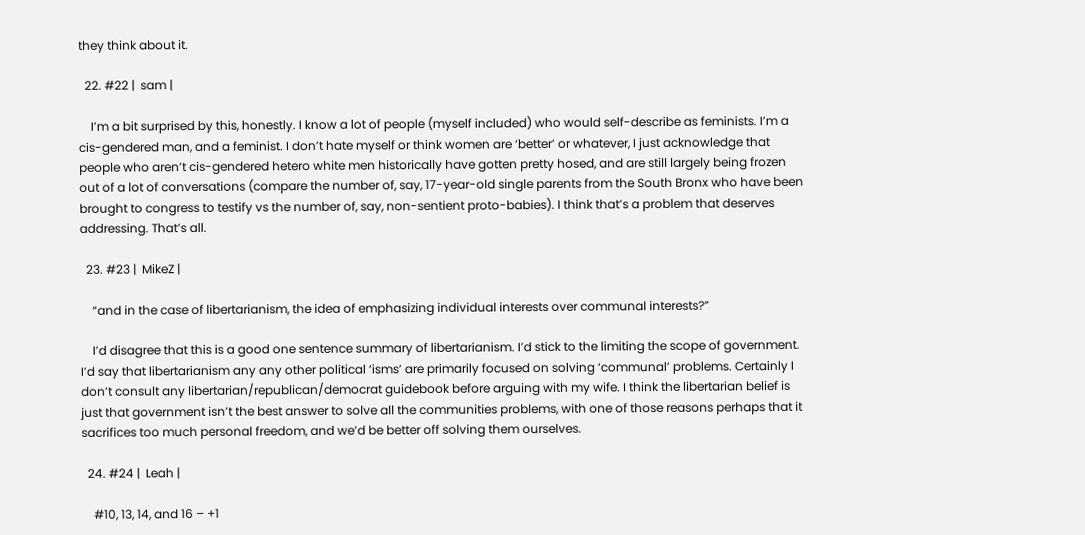they think about it.

  22. #22 |  sam |

    I’m a bit surprised by this, honestly. I know a lot of people (myself included) who would self-describe as feminists. I’m a cis-gendered man, and a feminist. I don’t hate myself or think women are ‘better’ or whatever, I just acknowledge that people who aren’t cis-gendered hetero white men historically have gotten pretty hosed, and are still largely being frozen out of a lot of conversations (compare the number of, say, 17-year-old single parents from the South Bronx who have been brought to congress to testify vs the number of, say, non-sentient proto-babies). I think that’s a problem that deserves addressing. That’s all.

  23. #23 |  MikeZ |

    “and in the case of libertarianism, the idea of emphasizing individual interests over communal interests?”

    I’d disagree that this is a good one sentence summary of libertarianism. I’d stick to the limiting the scope of government. I’d say that libertarianism any any other political ‘isms’ are primarily focused on solving ‘communal’ problems. Certainly I don’t consult any libertarian/republican/democrat guidebook before arguing with my wife. I think the libertarian belief is just that government isn’t the best answer to solve all the communities problems, with one of those reasons perhaps that it sacrifices too much personal freedom, and we’d be better off solving them ourselves.

  24. #24 |  Leah |

    #10, 13, 14, and 16 – +1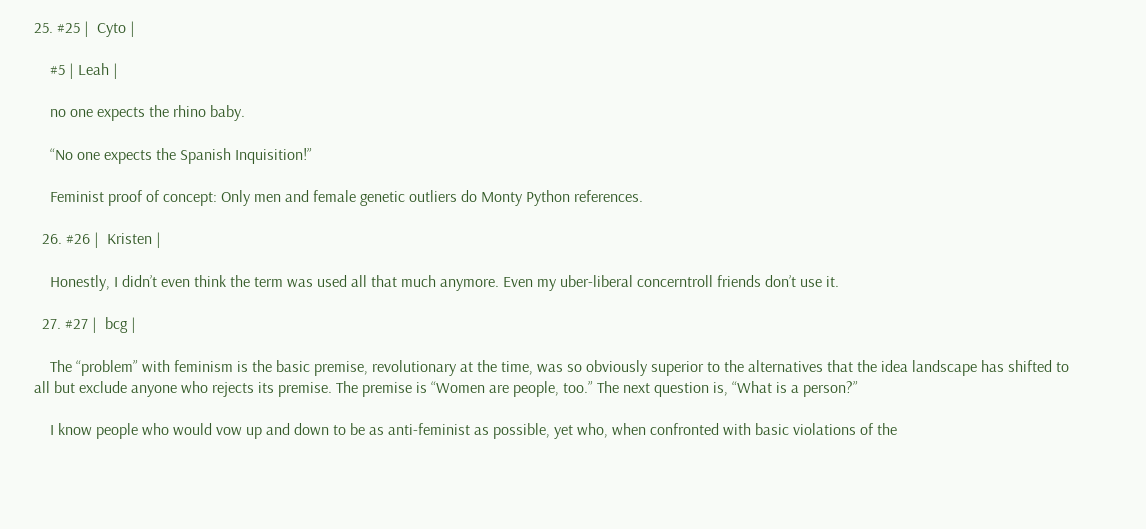25. #25 |  Cyto |

    #5 | Leah |

    no one expects the rhino baby.

    “No one expects the Spanish Inquisition!”

    Feminist proof of concept: Only men and female genetic outliers do Monty Python references.

  26. #26 |  Kristen |

    Honestly, I didn’t even think the term was used all that much anymore. Even my uber-liberal concerntroll friends don’t use it.

  27. #27 |  bcg |

    The “problem” with feminism is the basic premise, revolutionary at the time, was so obviously superior to the alternatives that the idea landscape has shifted to all but exclude anyone who rejects its premise. The premise is “Women are people, too.” The next question is, “What is a person?”

    I know people who would vow up and down to be as anti-feminist as possible, yet who, when confronted with basic violations of the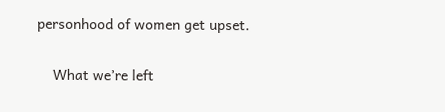personhood of women get upset.

    What we’re left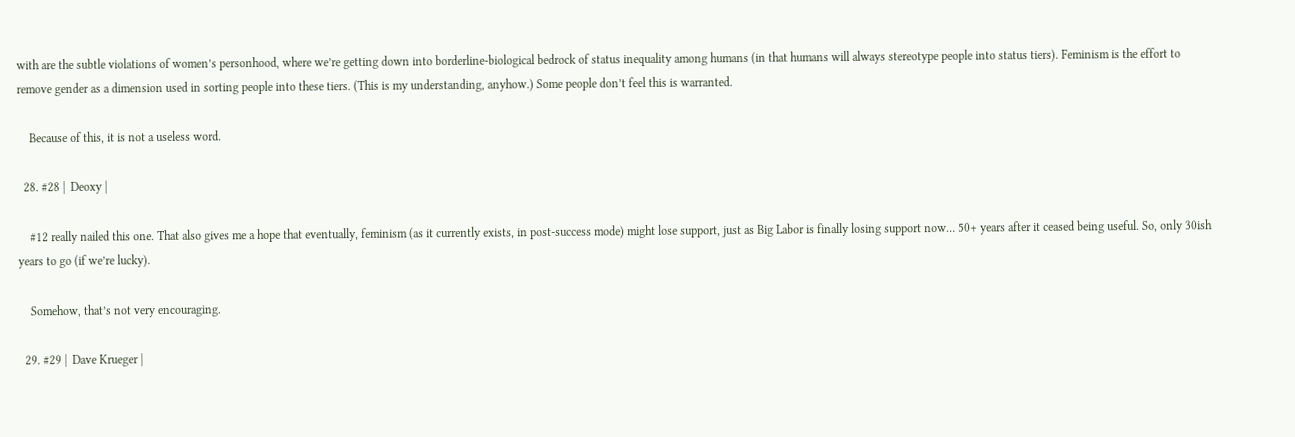with are the subtle violations of women’s personhood, where we’re getting down into borderline-biological bedrock of status inequality among humans (in that humans will always stereotype people into status tiers). Feminism is the effort to remove gender as a dimension used in sorting people into these tiers. (This is my understanding, anyhow.) Some people don’t feel this is warranted.

    Because of this, it is not a useless word.

  28. #28 |  Deoxy |

    #12 really nailed this one. That also gives me a hope that eventually, feminism (as it currently exists, in post-success mode) might lose support, just as Big Labor is finally losing support now… 50+ years after it ceased being useful. So, only 30ish years to go (if we’re lucky).

    Somehow, that’s not very encouraging.

  29. #29 |  Dave Krueger |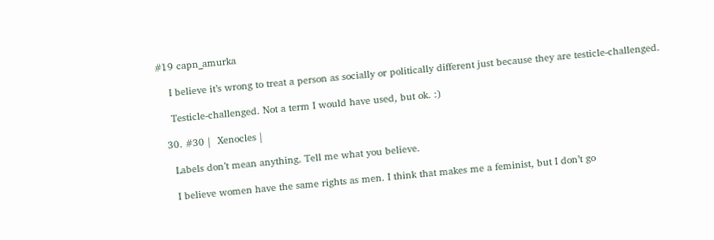#19 capn_amurka

    I believe it’s wrong to treat a person as socially or politically different just because they are testicle-challenged.

    Testicle-challenged. Not a term I would have used, but ok. :)

  30. #30 |  Xenocles |

    Labels don’t mean anything. Tell me what you believe.

    I believe women have the same rights as men. I think that makes me a feminist, but I don’t go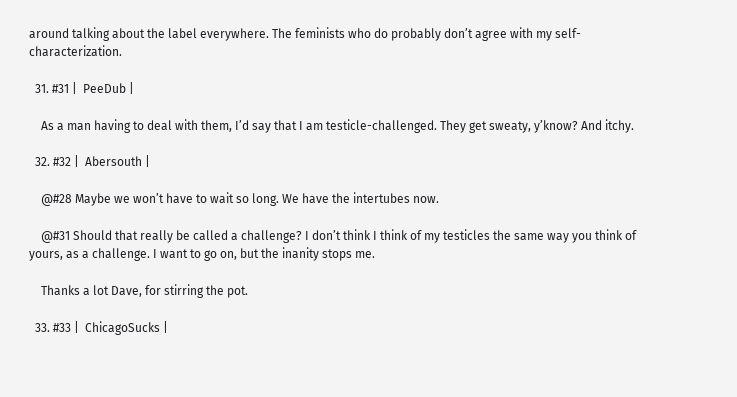around talking about the label everywhere. The feminists who do probably don’t agree with my self-characterization.

  31. #31 |  PeeDub |

    As a man having to deal with them, I’d say that I am testicle-challenged. They get sweaty, y’know? And itchy.

  32. #32 |  Abersouth |

    @#28 Maybe we won’t have to wait so long. We have the intertubes now.

    @#31 Should that really be called a challenge? I don’t think I think of my testicles the same way you think of yours, as a challenge. I want to go on, but the inanity stops me.

    Thanks a lot Dave, for stirring the pot.

  33. #33 |  ChicagoSucks |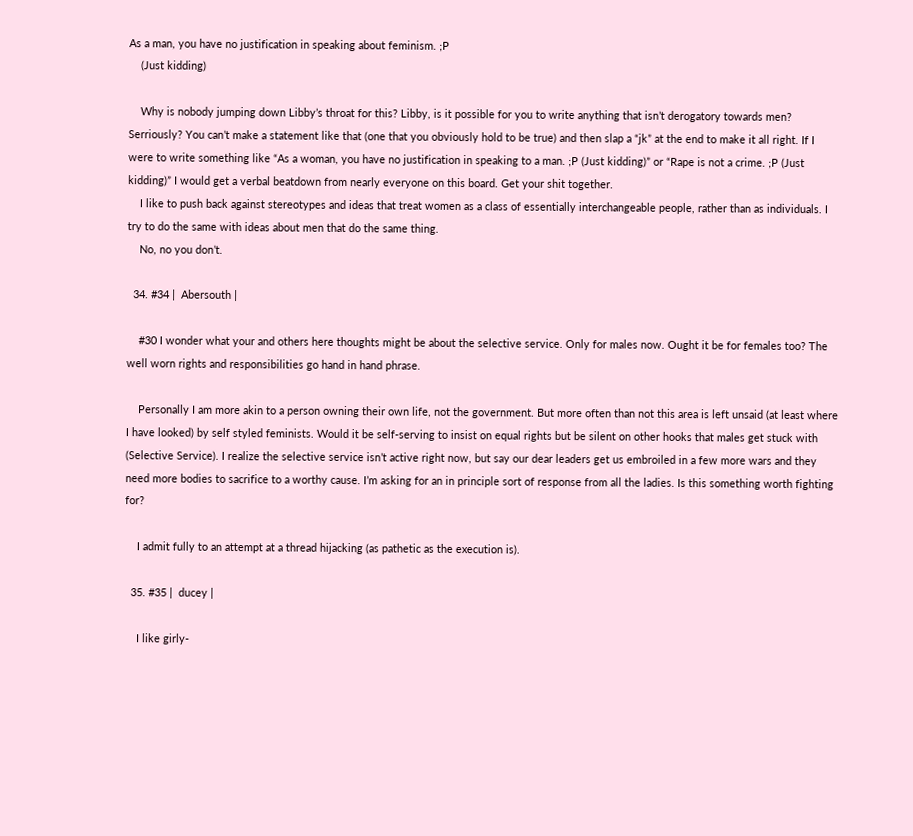As a man, you have no justification in speaking about feminism. ;P
    (Just kidding)

    Why is nobody jumping down Libby’s throat for this? Libby, is it possible for you to write anything that isn’t derogatory towards men? Serriously? You can’t make a statement like that (one that you obviously hold to be true) and then slap a “jk” at the end to make it all right. If I were to write something like “As a woman, you have no justification in speaking to a man. ;P (Just kidding)” or “Rape is not a crime. ;P (Just kidding)” I would get a verbal beatdown from nearly everyone on this board. Get your shit together.
    I like to push back against stereotypes and ideas that treat women as a class of essentially interchangeable people, rather than as individuals. I try to do the same with ideas about men that do the same thing.
    No, no you don’t.

  34. #34 |  Abersouth |

    #30 I wonder what your and others here thoughts might be about the selective service. Only for males now. Ought it be for females too? The well worn rights and responsibilities go hand in hand phrase.

    Personally I am more akin to a person owning their own life, not the government. But more often than not this area is left unsaid (at least where I have looked) by self styled feminists. Would it be self-serving to insist on equal rights but be silent on other hooks that males get stuck with (Selective Service). I realize the selective service isn’t active right now, but say our dear leaders get us embroiled in a few more wars and they need more bodies to sacrifice to a worthy cause. I’m asking for an in principle sort of response from all the ladies. Is this something worth fighting for?

    I admit fully to an attempt at a thread hijacking (as pathetic as the execution is).

  35. #35 |  ducey |

    I like girly-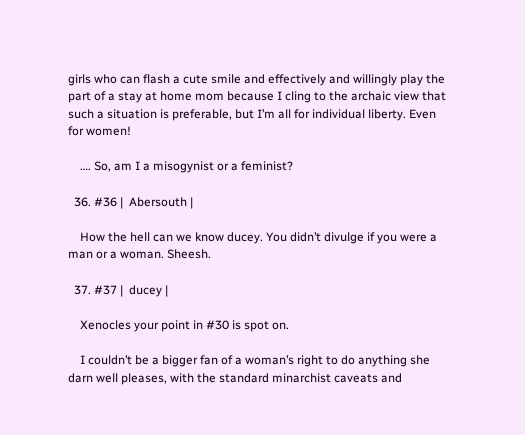girls who can flash a cute smile and effectively and willingly play the part of a stay at home mom because I cling to the archaic view that such a situation is preferable, but I’m all for individual liberty. Even for women!

    …. So, am I a misogynist or a feminist?

  36. #36 |  Abersouth |

    How the hell can we know ducey. You didn’t divulge if you were a man or a woman. Sheesh.

  37. #37 |  ducey |

    Xenocles your point in #30 is spot on.

    I couldn’t be a bigger fan of a woman’s right to do anything she darn well pleases, with the standard minarchist caveats and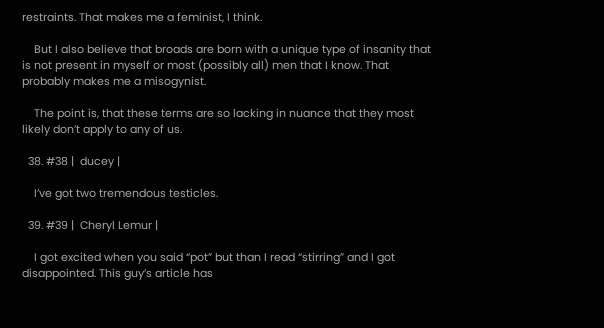restraints. That makes me a feminist, I think.

    But I also believe that broads are born with a unique type of insanity that is not present in myself or most (possibly all) men that I know. That probably makes me a misogynist.

    The point is, that these terms are so lacking in nuance that they most likely don’t apply to any of us.

  38. #38 |  ducey |

    I’ve got two tremendous testicles.

  39. #39 |  Cheryl Lemur |

    I got excited when you said “pot” but than I read “stirring” and I got disappointed. This guy’s article has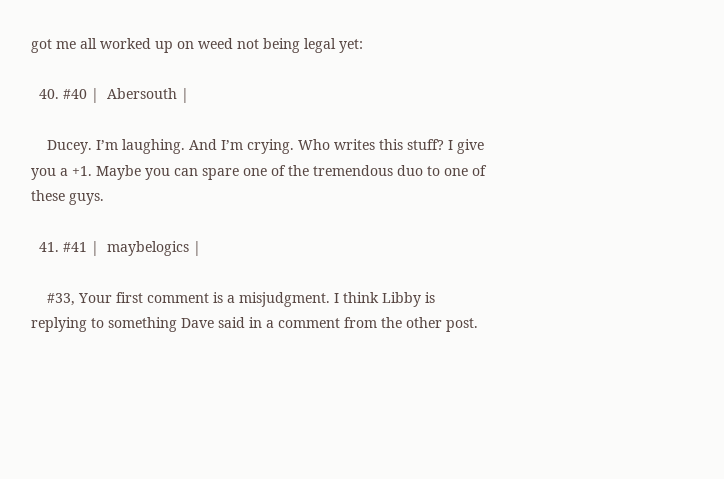got me all worked up on weed not being legal yet:

  40. #40 |  Abersouth |

    Ducey. I’m laughing. And I’m crying. Who writes this stuff? I give you a +1. Maybe you can spare one of the tremendous duo to one of these guys.

  41. #41 |  maybelogics |

    #33, Your first comment is a misjudgment. I think Libby is replying to something Dave said in a comment from the other post.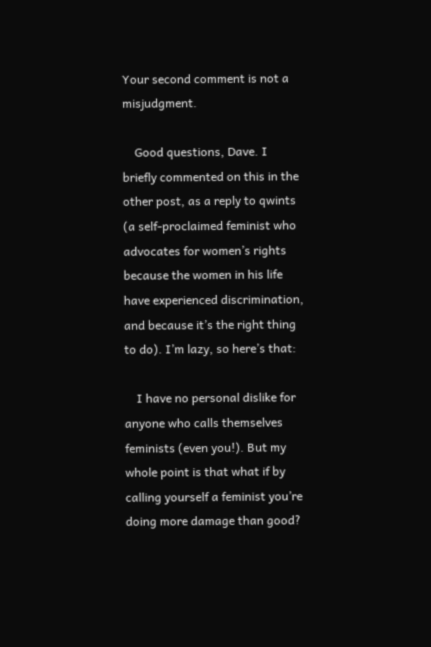Your second comment is not a misjudgment.

    Good questions, Dave. I briefly commented on this in the other post, as a reply to qwints (a self-proclaimed feminist who advocates for women’s rights because the women in his life have experienced discrimination, and because it’s the right thing to do). I’m lazy, so here’s that:

    I have no personal dislike for anyone who calls themselves feminists (even you!). But my whole point is that what if by calling yourself a feminist you’re doing more damage than good?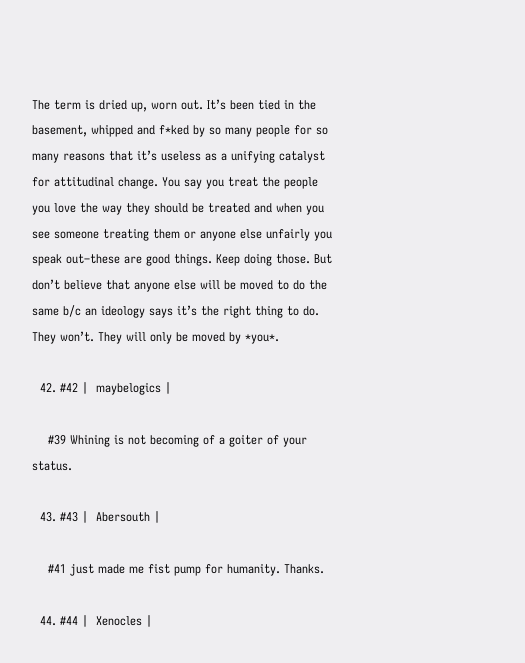The term is dried up, worn out. It’s been tied in the basement, whipped and f*ked by so many people for so many reasons that it’s useless as a unifying catalyst for attitudinal change. You say you treat the people you love the way they should be treated and when you see someone treating them or anyone else unfairly you speak out–these are good things. Keep doing those. But don’t believe that anyone else will be moved to do the same b/c an ideology says it’s the right thing to do. They won’t. They will only be moved by *you*.

  42. #42 |  maybelogics |

    #39 Whining is not becoming of a goiter of your status.

  43. #43 |  Abersouth |

    #41 just made me fist pump for humanity. Thanks.

  44. #44 |  Xenocles |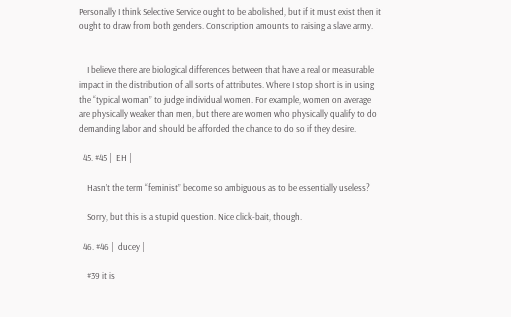Personally I think Selective Service ought to be abolished, but if it must exist then it ought to draw from both genders. Conscription amounts to raising a slave army.


    I believe there are biological differences between that have a real or measurable impact in the distribution of all sorts of attributes. Where I stop short is in using the “typical woman” to judge individual women. For example, women on average are physically weaker than men, but there are women who physically qualify to do demanding labor and should be afforded the chance to do so if they desire.

  45. #45 |  EH |

    Hasn’t the term “feminist” become so ambiguous as to be essentially useless?

    Sorry, but this is a stupid question. Nice click-bait, though.

  46. #46 |  ducey |

    #39 it is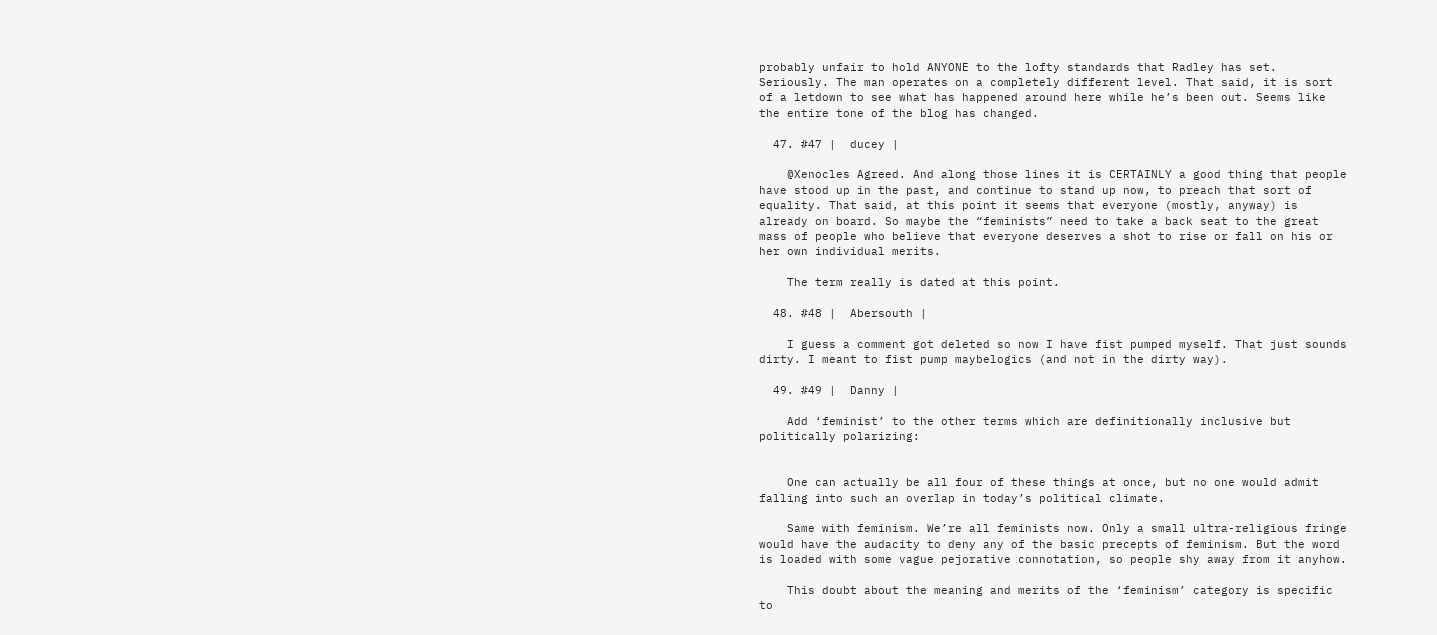probably unfair to hold ANYONE to the lofty standards that Radley has set. Seriously. The man operates on a completely different level. That said, it is sort of a letdown to see what has happened around here while he’s been out. Seems like the entire tone of the blog has changed.

  47. #47 |  ducey |

    @Xenocles Agreed. And along those lines it is CERTAINLY a good thing that people have stood up in the past, and continue to stand up now, to preach that sort of equality. That said, at this point it seems that everyone (mostly, anyway) is already on board. So maybe the “feminists” need to take a back seat to the great mass of people who believe that everyone deserves a shot to rise or fall on his or her own individual merits.

    The term really is dated at this point.

  48. #48 |  Abersouth |

    I guess a comment got deleted so now I have fist pumped myself. That just sounds dirty. I meant to fist pump maybelogics (and not in the dirty way).

  49. #49 |  Danny |

    Add ‘feminist’ to the other terms which are definitionally inclusive but politically polarizing:


    One can actually be all four of these things at once, but no one would admit falling into such an overlap in today’s political climate.

    Same with feminism. We’re all feminists now. Only a small ultra-religious fringe would have the audacity to deny any of the basic precepts of feminism. But the word is loaded with some vague pejorative connotation, so people shy away from it anyhow.

    This doubt about the meaning and merits of the ‘feminism’ category is specific to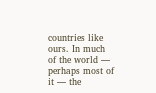countries like ours. In much of the world — perhaps most of it — the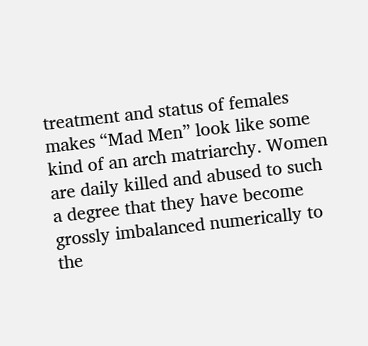treatment and status of females makes “Mad Men” look like some kind of an arch matriarchy. Women are daily killed and abused to such a degree that they have become grossly imbalanced numerically to the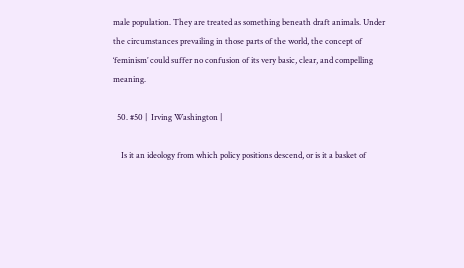male population. They are treated as something beneath draft animals. Under the circumstances prevailing in those parts of the world, the concept of ‘feminism’ could suffer no confusion of its very basic, clear, and compelling meaning.

  50. #50 |  Irving Washington |

    Is it an ideology from which policy positions descend, or is it a basket of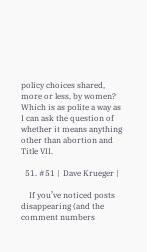policy choices shared, more or less, by women? Which is as polite a way as I can ask the question of whether it means anything other than abortion and Title VII.

  51. #51 |  Dave Krueger |

    If you’ve noticed posts disappearing (and the comment numbers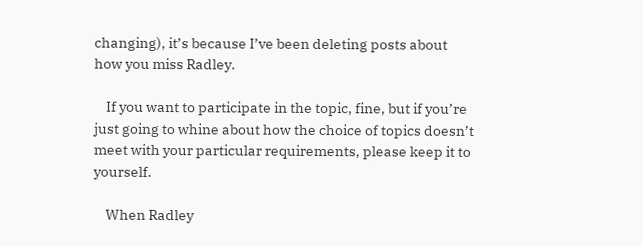changing), it’s because I’ve been deleting posts about how you miss Radley.

    If you want to participate in the topic, fine, but if you’re just going to whine about how the choice of topics doesn’t meet with your particular requirements, please keep it to yourself.

    When Radley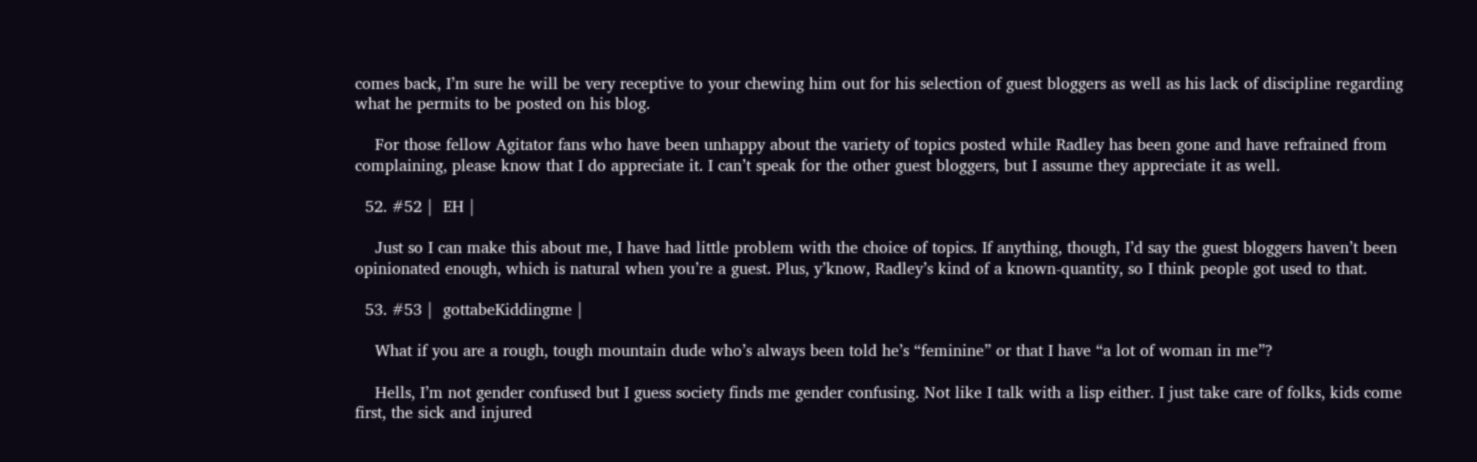comes back, I’m sure he will be very receptive to your chewing him out for his selection of guest bloggers as well as his lack of discipline regarding what he permits to be posted on his blog.

    For those fellow Agitator fans who have been unhappy about the variety of topics posted while Radley has been gone and have refrained from complaining, please know that I do appreciate it. I can’t speak for the other guest bloggers, but I assume they appreciate it as well.

  52. #52 |  EH |

    Just so I can make this about me, I have had little problem with the choice of topics. If anything, though, I’d say the guest bloggers haven’t been opinionated enough, which is natural when you’re a guest. Plus, y’know, Radley’s kind of a known-quantity, so I think people got used to that.

  53. #53 |  gottabeKiddingme |

    What if you are a rough, tough mountain dude who’s always been told he’s “feminine” or that I have “a lot of woman in me”?

    Hells, I’m not gender confused but I guess society finds me gender confusing. Not like I talk with a lisp either. I just take care of folks, kids come first, the sick and injured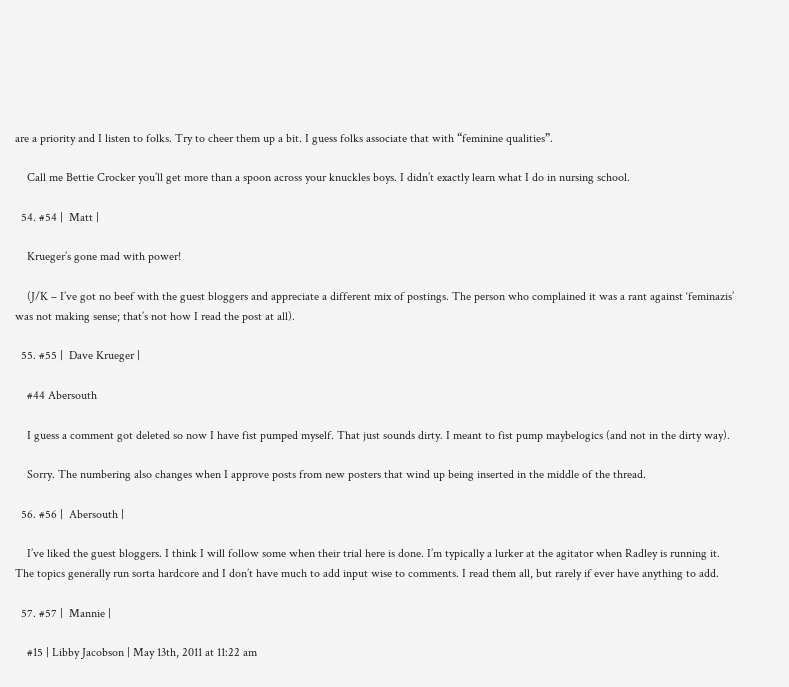are a priority and I listen to folks. Try to cheer them up a bit. I guess folks associate that with “feminine qualities”.

    Call me Bettie Crocker you’ll get more than a spoon across your knuckles boys. I didn’t exactly learn what I do in nursing school.

  54. #54 |  Matt |

    Krueger’s gone mad with power!

    (J/K – I’ve got no beef with the guest bloggers and appreciate a different mix of postings. The person who complained it was a rant against ‘feminazis’ was not making sense; that’s not how I read the post at all).

  55. #55 |  Dave Krueger |

    #44 Abersouth

    I guess a comment got deleted so now I have fist pumped myself. That just sounds dirty. I meant to fist pump maybelogics (and not in the dirty way).

    Sorry. The numbering also changes when I approve posts from new posters that wind up being inserted in the middle of the thread.

  56. #56 |  Abersouth |

    I’ve liked the guest bloggers. I think I will follow some when their trial here is done. I’m typically a lurker at the agitator when Radley is running it. The topics generally run sorta hardcore and I don’t have much to add input wise to comments. I read them all, but rarely if ever have anything to add.

  57. #57 |  Mannie |

    #15 | Libby Jacobson | May 13th, 2011 at 11:22 am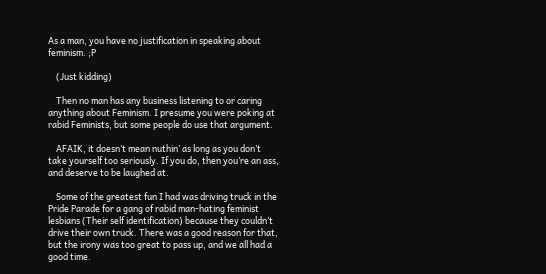As a man, you have no justification in speaking about feminism. ;P

    (Just kidding)

    Then no man has any business listening to or caring anything about Feminism. I presume you were poking at rabid Feminists, but some people do use that argument.

    AFAIK, it doesn’t mean nuthin’ as long as you don’t take yourself too seriously. If you do, then you’re an ass, and deserve to be laughed at.

    Some of the greatest fun I had was driving truck in the Pride Parade for a gang of rabid man-hating feminist lesbians (Their self identification) because they couldn’t drive their own truck. There was a good reason for that, but the irony was too great to pass up, and we all had a good time.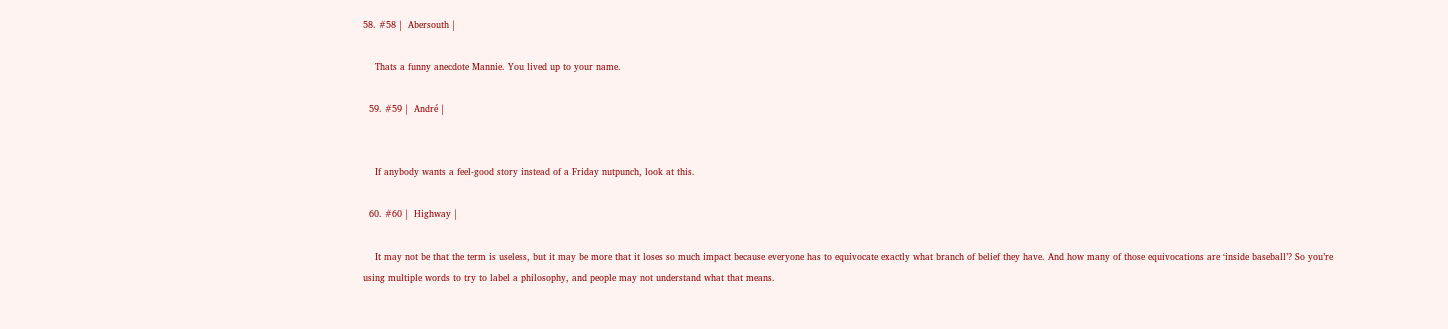58. #58 |  Abersouth |

    Thats a funny anecdote Mannie. You lived up to your name.

  59. #59 |  André |


    If anybody wants a feel-good story instead of a Friday nutpunch, look at this.

  60. #60 |  Highway |

    It may not be that the term is useless, but it may be more that it loses so much impact because everyone has to equivocate exactly what branch of belief they have. And how many of those equivocations are ‘inside baseball’? So you’re using multiple words to try to label a philosophy, and people may not understand what that means.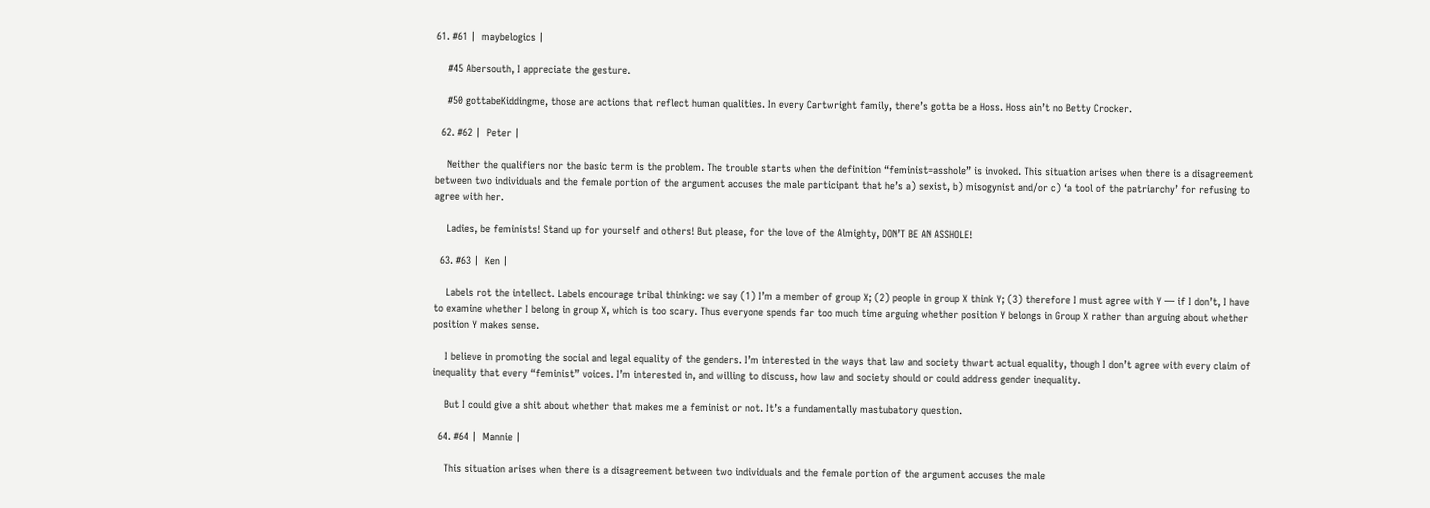61. #61 |  maybelogics |

    #45 Abersouth, I appreciate the gesture.

    #50 gottabeKiddingme, those are actions that reflect human qualities. In every Cartwright family, there’s gotta be a Hoss. Hoss ain’t no Betty Crocker.

  62. #62 |  Peter |

    Neither the qualifiers nor the basic term is the problem. The trouble starts when the definition “feminist=asshole” is invoked. This situation arises when there is a disagreement between two individuals and the female portion of the argument accuses the male participant that he’s a) sexist, b) misogynist and/or c) ‘a tool of the patriarchy’ for refusing to agree with her.

    Ladies, be feminists! Stand up for yourself and others! But please, for the love of the Almighty, DON’T BE AN ASSHOLE!

  63. #63 |  Ken |

    Labels rot the intellect. Labels encourage tribal thinking: we say (1) I’m a member of group X; (2) people in group X think Y; (3) therefore I must agree with Y — if I don’t, I have to examine whether I belong in group X, which is too scary. Thus everyone spends far too much time arguing whether position Y belongs in Group X rather than arguing about whether position Y makes sense.

    I believe in promoting the social and legal equality of the genders. I’m interested in the ways that law and society thwart actual equality, though I don’t agree with every claim of inequality that every “feminist” voices. I’m interested in, and willing to discuss, how law and society should or could address gender inequality.

    But I could give a shit about whether that makes me a feminist or not. It’s a fundamentally mastubatory question.

  64. #64 |  Mannie |

    This situation arises when there is a disagreement between two individuals and the female portion of the argument accuses the male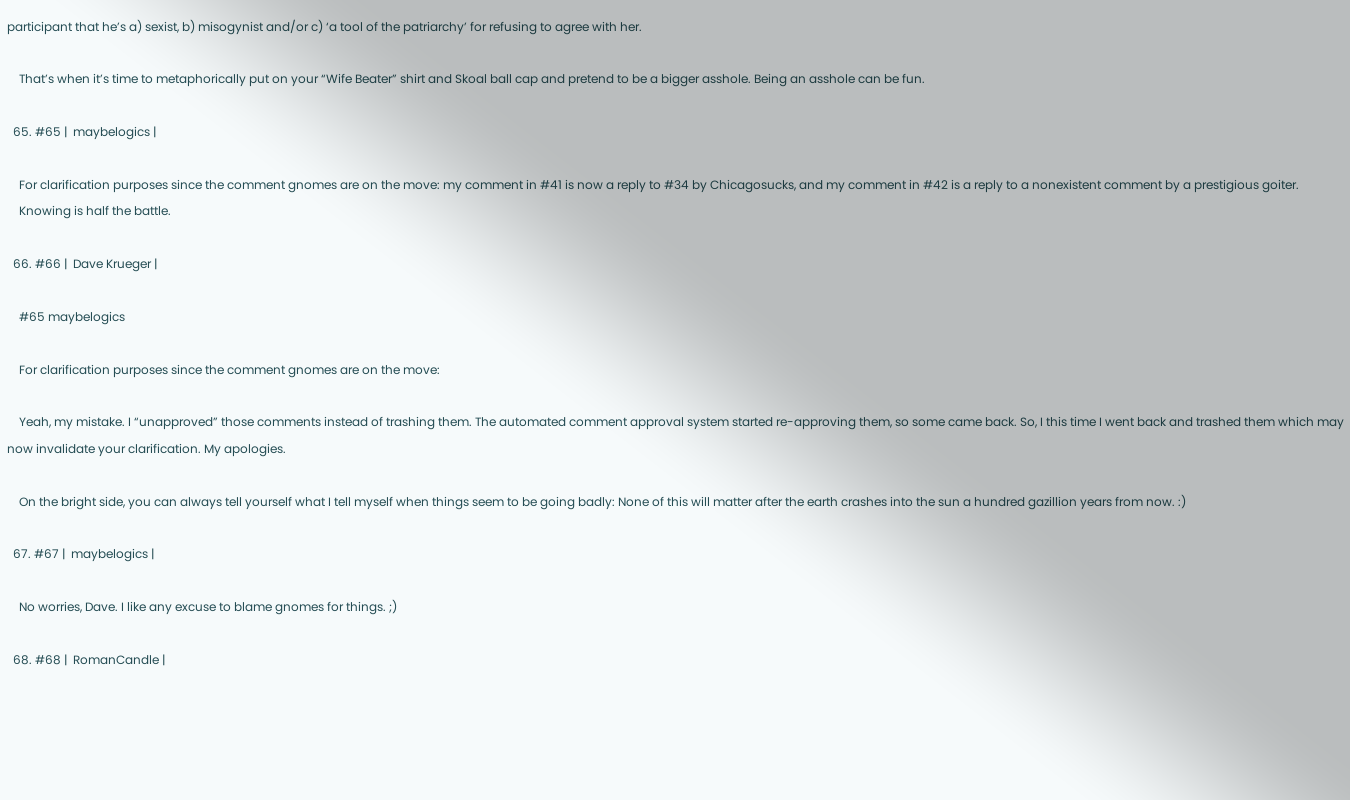participant that he’s a) sexist, b) misogynist and/or c) ‘a tool of the patriarchy’ for refusing to agree with her.

    That’s when it’s time to metaphorically put on your “Wife Beater” shirt and Skoal ball cap and pretend to be a bigger asshole. Being an asshole can be fun.

  65. #65 |  maybelogics |

    For clarification purposes since the comment gnomes are on the move: my comment in #41 is now a reply to #34 by Chicagosucks, and my comment in #42 is a reply to a nonexistent comment by a prestigious goiter.
    Knowing is half the battle.

  66. #66 |  Dave Krueger |

    #65 maybelogics

    For clarification purposes since the comment gnomes are on the move:

    Yeah, my mistake. I “unapproved” those comments instead of trashing them. The automated comment approval system started re-approving them, so some came back. So, I this time I went back and trashed them which may now invalidate your clarification. My apologies.

    On the bright side, you can always tell yourself what I tell myself when things seem to be going badly: None of this will matter after the earth crashes into the sun a hundred gazillion years from now. :)

  67. #67 |  maybelogics |

    No worries, Dave. I like any excuse to blame gnomes for things. ;)

  68. #68 |  RomanCandle |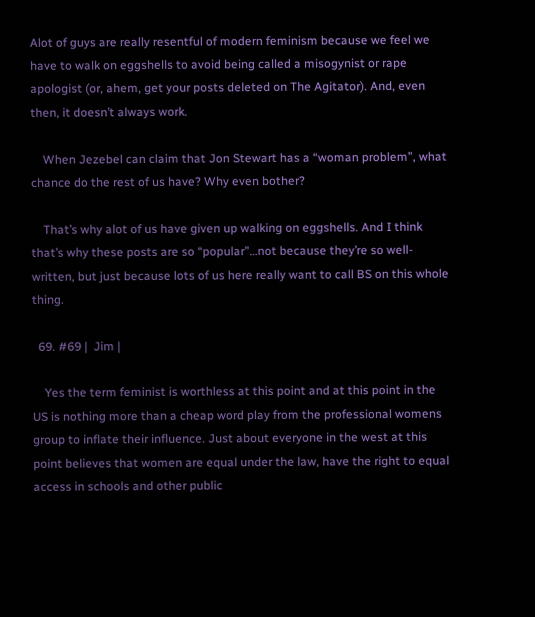Alot of guys are really resentful of modern feminism because we feel we have to walk on eggshells to avoid being called a misogynist or rape apologist (or, ahem, get your posts deleted on The Agitator). And, even then, it doesn’t always work.

    When Jezebel can claim that Jon Stewart has a “woman problem”, what chance do the rest of us have? Why even bother?

    That’s why alot of us have given up walking on eggshells. And I think that’s why these posts are so “popular”…not because they’re so well-written, but just because lots of us here really want to call BS on this whole thing.

  69. #69 |  Jim |

    Yes the term feminist is worthless at this point and at this point in the US is nothing more than a cheap word play from the professional womens group to inflate their influence. Just about everyone in the west at this point believes that women are equal under the law, have the right to equal access in schools and other public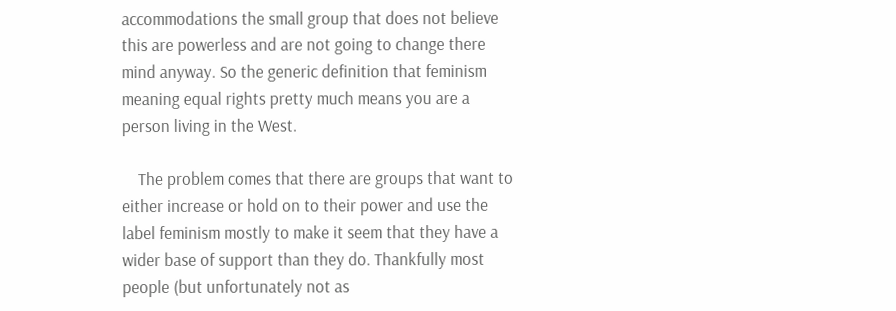accommodations the small group that does not believe this are powerless and are not going to change there mind anyway. So the generic definition that feminism meaning equal rights pretty much means you are a person living in the West.

    The problem comes that there are groups that want to either increase or hold on to their power and use the label feminism mostly to make it seem that they have a wider base of support than they do. Thankfully most people (but unfortunately not as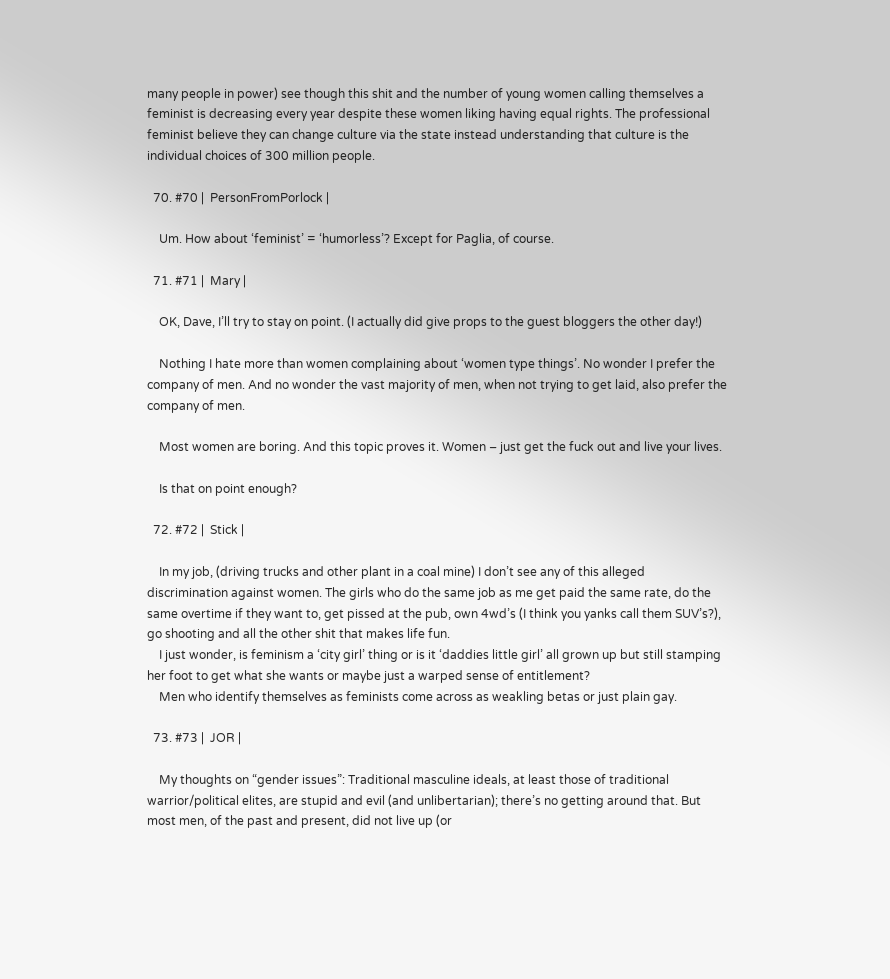many people in power) see though this shit and the number of young women calling themselves a feminist is decreasing every year despite these women liking having equal rights. The professional feminist believe they can change culture via the state instead understanding that culture is the individual choices of 300 million people.

  70. #70 |  PersonFromPorlock |

    Um. How about ‘feminist’ = ‘humorless’? Except for Paglia, of course.

  71. #71 |  Mary |

    OK, Dave, I’ll try to stay on point. (I actually did give props to the guest bloggers the other day!)

    Nothing I hate more than women complaining about ‘women type things’. No wonder I prefer the company of men. And no wonder the vast majority of men, when not trying to get laid, also prefer the company of men.

    Most women are boring. And this topic proves it. Women – just get the fuck out and live your lives.

    Is that on point enough?

  72. #72 |  Stick |

    In my job, (driving trucks and other plant in a coal mine) I don’t see any of this alleged discrimination against women. The girls who do the same job as me get paid the same rate, do the same overtime if they want to, get pissed at the pub, own 4wd’s (I think you yanks call them SUV’s?), go shooting and all the other shit that makes life fun.
    I just wonder, is feminism a ‘city girl’ thing or is it ‘daddies little girl’ all grown up but still stamping her foot to get what she wants or maybe just a warped sense of entitlement?
    Men who identify themselves as feminists come across as weakling betas or just plain gay.

  73. #73 |  JOR |

    My thoughts on “gender issues”: Traditional masculine ideals, at least those of traditional warrior/political elites, are stupid and evil (and unlibertarian); there’s no getting around that. But most men, of the past and present, did not live up (or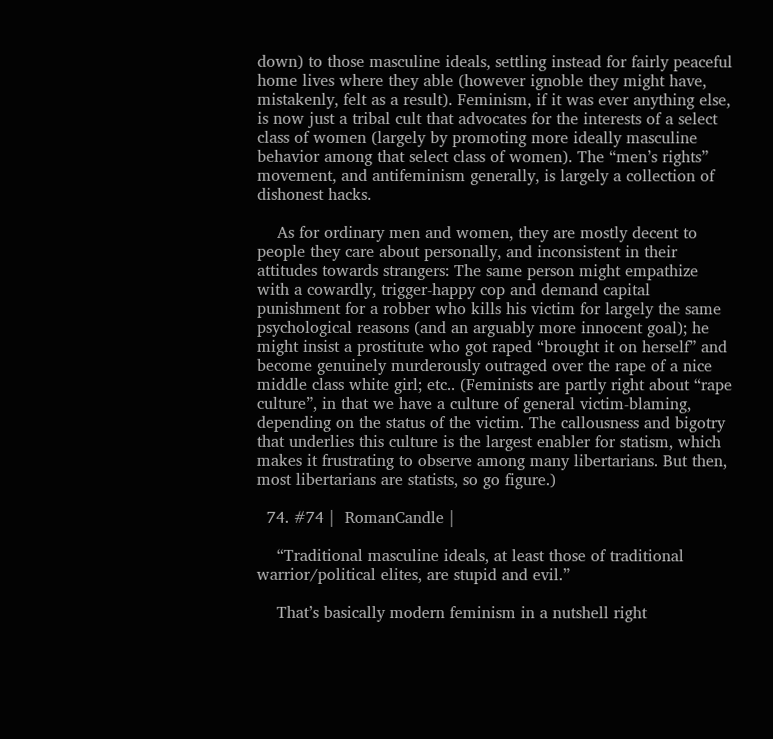down) to those masculine ideals, settling instead for fairly peaceful home lives where they able (however ignoble they might have, mistakenly, felt as a result). Feminism, if it was ever anything else, is now just a tribal cult that advocates for the interests of a select class of women (largely by promoting more ideally masculine behavior among that select class of women). The “men’s rights” movement, and antifeminism generally, is largely a collection of dishonest hacks.

    As for ordinary men and women, they are mostly decent to people they care about personally, and inconsistent in their attitudes towards strangers: The same person might empathize with a cowardly, trigger-happy cop and demand capital punishment for a robber who kills his victim for largely the same psychological reasons (and an arguably more innocent goal); he might insist a prostitute who got raped “brought it on herself” and become genuinely murderously outraged over the rape of a nice middle class white girl; etc.. (Feminists are partly right about “rape culture”, in that we have a culture of general victim-blaming, depending on the status of the victim. The callousness and bigotry that underlies this culture is the largest enabler for statism, which makes it frustrating to observe among many libertarians. But then, most libertarians are statists, so go figure.)

  74. #74 |  RomanCandle |

    “Traditional masculine ideals, at least those of traditional warrior/political elites, are stupid and evil.”

    That’s basically modern feminism in a nutshell right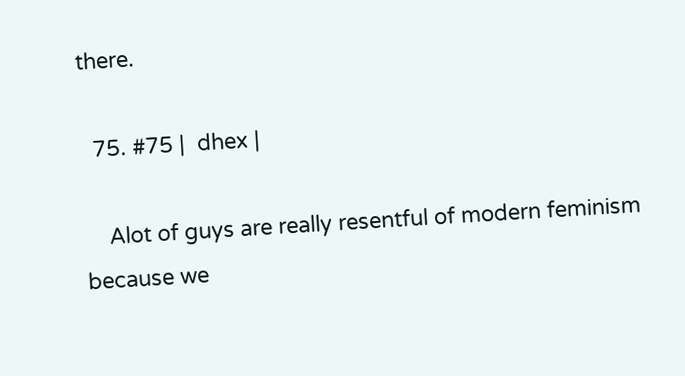there.

  75. #75 |  dhex |

    Alot of guys are really resentful of modern feminism because we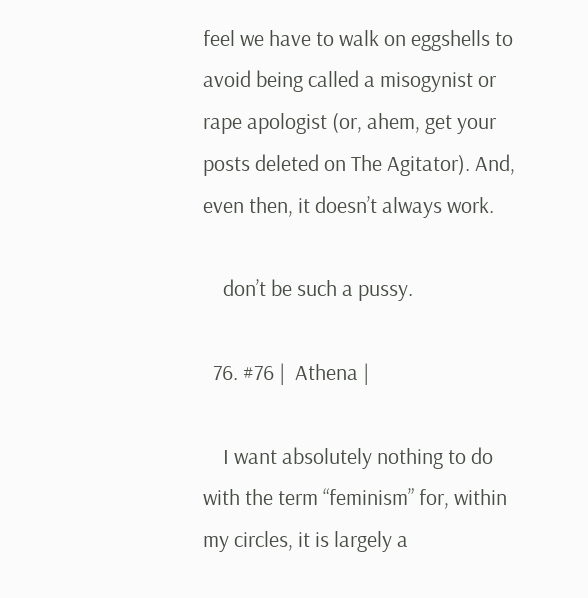feel we have to walk on eggshells to avoid being called a misogynist or rape apologist (or, ahem, get your posts deleted on The Agitator). And, even then, it doesn’t always work.

    don’t be such a pussy.

  76. #76 |  Athena |

    I want absolutely nothing to do with the term “feminism” for, within my circles, it is largely a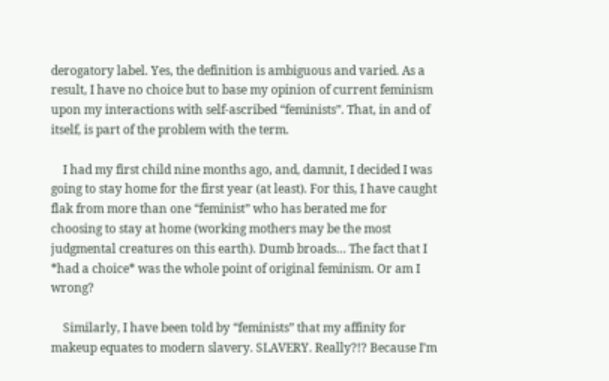derogatory label. Yes, the definition is ambiguous and varied. As a result, I have no choice but to base my opinion of current feminism upon my interactions with self-ascribed “feminists”. That, in and of itself, is part of the problem with the term.

    I had my first child nine months ago, and, damnit, I decided I was going to stay home for the first year (at least). For this, I have caught flak from more than one “feminist” who has berated me for choosing to stay at home (working mothers may be the most judgmental creatures on this earth). Dumb broads… The fact that I *had a choice* was the whole point of original feminism. Or am I wrong?

    Similarly, I have been told by “feminists” that my affinity for makeup equates to modern slavery. SLAVERY. Really?!? Because I’m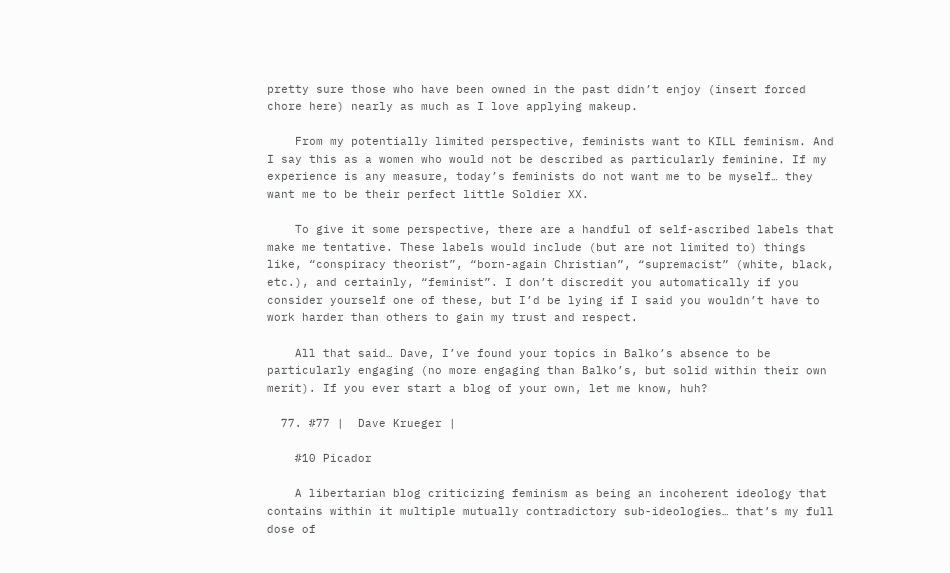pretty sure those who have been owned in the past didn’t enjoy (insert forced chore here) nearly as much as I love applying makeup.

    From my potentially limited perspective, feminists want to KILL feminism. And I say this as a women who would not be described as particularly feminine. If my experience is any measure, today’s feminists do not want me to be myself… they want me to be their perfect little Soldier XX.

    To give it some perspective, there are a handful of self-ascribed labels that make me tentative. These labels would include (but are not limited to) things like, “conspiracy theorist”, “born-again Christian”, “supremacist” (white, black, etc.), and certainly, “feminist”. I don’t discredit you automatically if you consider yourself one of these, but I’d be lying if I said you wouldn’t have to work harder than others to gain my trust and respect.

    All that said… Dave, I’ve found your topics in Balko’s absence to be particularly engaging (no more engaging than Balko’s, but solid within their own merit). If you ever start a blog of your own, let me know, huh?

  77. #77 |  Dave Krueger |

    #10 Picador

    A libertarian blog criticizing feminism as being an incoherent ideology that contains within it multiple mutually contradictory sub-ideologies… that’s my full dose of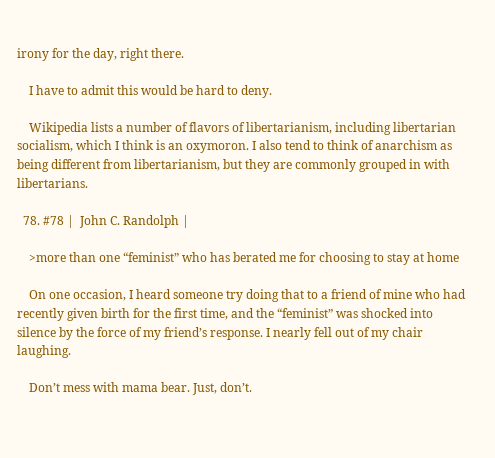irony for the day, right there.

    I have to admit this would be hard to deny.

    Wikipedia lists a number of flavors of libertarianism, including libertarian socialism, which I think is an oxymoron. I also tend to think of anarchism as being different from libertarianism, but they are commonly grouped in with libertarians.

  78. #78 |  John C. Randolph |

    >more than one “feminist” who has berated me for choosing to stay at home

    On one occasion, I heard someone try doing that to a friend of mine who had recently given birth for the first time, and the “feminist” was shocked into silence by the force of my friend’s response. I nearly fell out of my chair laughing.

    Don’t mess with mama bear. Just, don’t.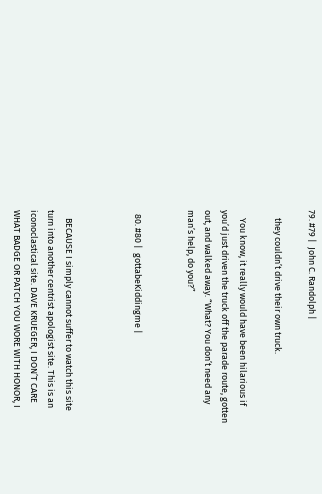79. #79 |  John C. Randolph |

    they couldn’t drive their own truck.

    You know, it really would have been hilarious if you’d just driven the truck off the parade route, gotten out, and walked away. “What? You don’t need any man’s help, do you?”


  80. #80 |  gottabeKiddingme |



    BECAUSE I simply cannot suffer to watch this site turn into another centrist apologist site. This is an iconoclastical site. DAVE KRUEGER, I DON’T CARE WHAT BADGE OR PATCH YOU WORE WITH HONOR, I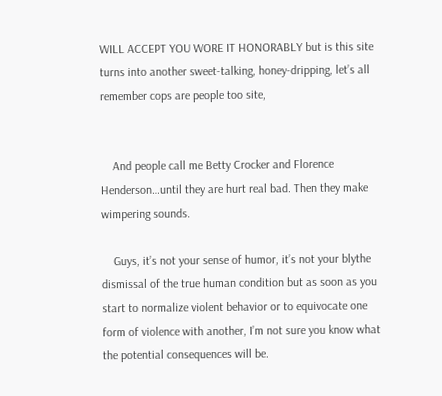WILL ACCEPT YOU WORE IT HONORABLY but is this site turns into another sweet-talking, honey-dripping, let’s all remember cops are people too site,


    And people call me Betty Crocker and Florence Henderson…until they are hurt real bad. Then they make wimpering sounds.

    Guys, it’s not your sense of humor, it’s not your blythe dismissal of the true human condition but as soon as you start to normalize violent behavior or to equivocate one form of violence with another, I’m not sure you know what the potential consequences will be.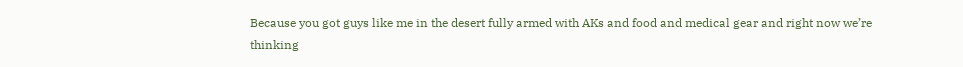Because you got guys like me in the desert fully armed with AKs and food and medical gear and right now we’re thinking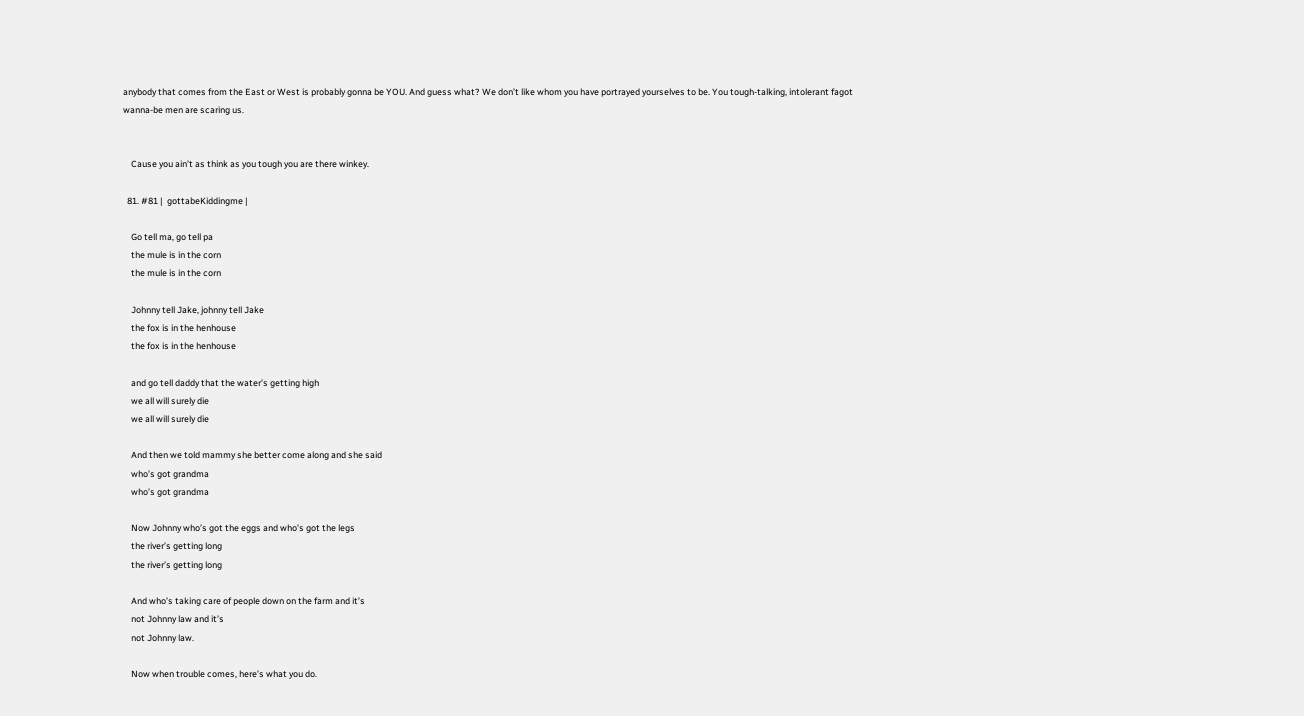anybody that comes from the East or West is probably gonna be YOU. And guess what? We don’t like whom you have portrayed yourselves to be. You tough-talking, intolerant fagot wanna-be men are scaring us.


    Cause you ain’t as think as you tough you are there winkey.

  81. #81 |  gottabeKiddingme |

    Go tell ma, go tell pa
    the mule is in the corn
    the mule is in the corn

    Johnny tell Jake, johnny tell Jake
    the fox is in the henhouse
    the fox is in the henhouse

    and go tell daddy that the water’s getting high
    we all will surely die
    we all will surely die

    And then we told mammy she better come along and she said
    who’s got grandma
    who’s got grandma

    Now Johnny who’s got the eggs and who’s got the legs
    the river’s getting long
    the river’s getting long

    And who’s taking care of people down on the farm and it’s
    not Johnny law and it’s
    not Johnny law.

    Now when trouble comes, here’s what you do.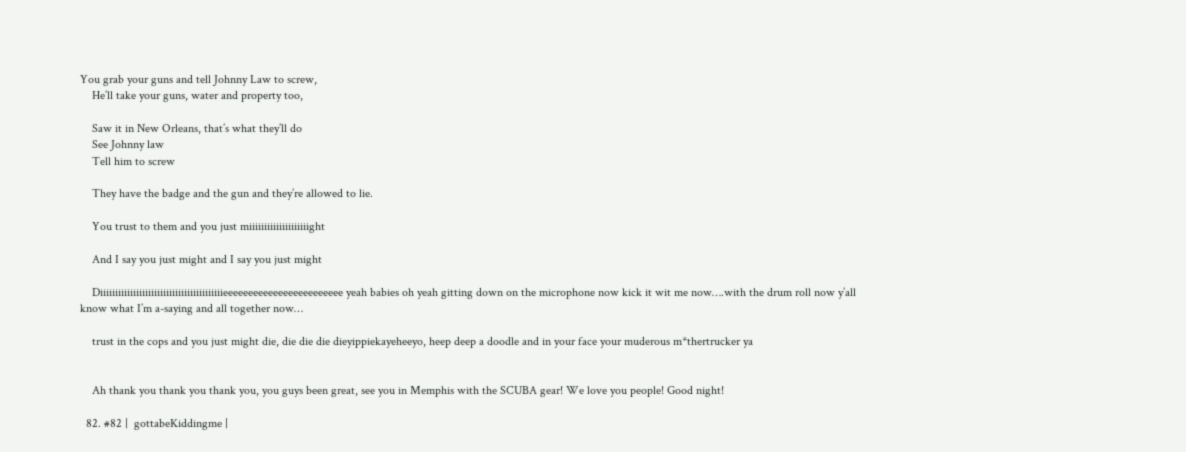You grab your guns and tell Johnny Law to screw,
    He’ll take your guns, water and property too,

    Saw it in New Orleans, that’s what they’ll do
    See Johnny law
    Tell him to screw

    They have the badge and the gun and they’re allowed to lie.

    You trust to them and you just miiiiiiiiiiiiiiiiiiiight

    And I say you just might and I say you just might

    Diiiiiiiiiiiiiiiiiiiiiiiiiiiiiiiiiiiiiiiiieeeeeeeeeeeeeeeeeeeeeeee yeah babies oh yeah gitting down on the microphone now kick it wit me now….with the drum roll now y’all know what I’m a-saying and all together now…

    trust in the cops and you just might die, die die die dieyippiekayeheeyo, heep deep a doodle and in your face your muderous m*thertrucker ya


    Ah thank you thank you thank you, you guys been great, see you in Memphis with the SCUBA gear! We love you people! Good night!

  82. #82 |  gottabeKiddingme |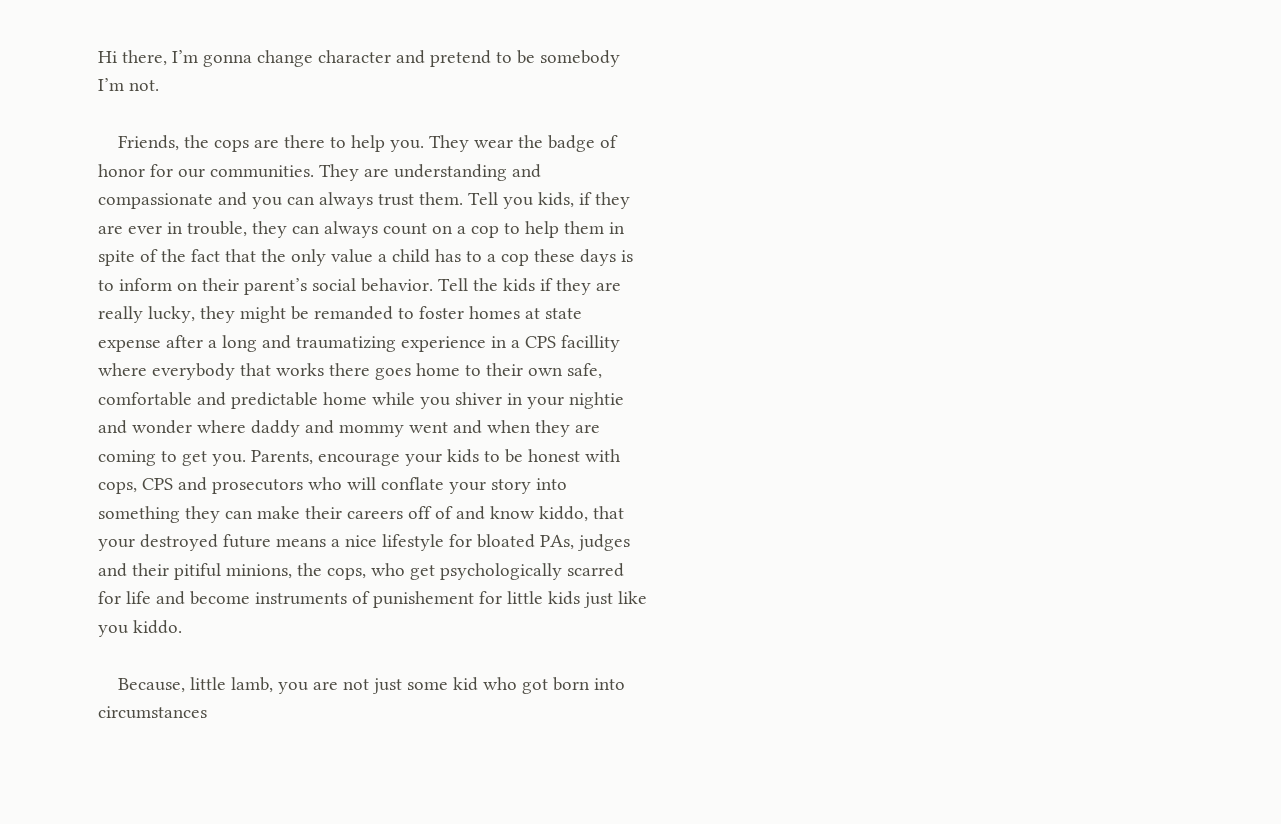Hi there, I’m gonna change character and pretend to be somebody I’m not.

    Friends, the cops are there to help you. They wear the badge of honor for our communities. They are understanding and compassionate and you can always trust them. Tell you kids, if they are ever in trouble, they can always count on a cop to help them in spite of the fact that the only value a child has to a cop these days is to inform on their parent’s social behavior. Tell the kids if they are really lucky, they might be remanded to foster homes at state expense after a long and traumatizing experience in a CPS facillity where everybody that works there goes home to their own safe, comfortable and predictable home while you shiver in your nightie and wonder where daddy and mommy went and when they are coming to get you. Parents, encourage your kids to be honest with cops, CPS and prosecutors who will conflate your story into something they can make their careers off of and know kiddo, that your destroyed future means a nice lifestyle for bloated PAs, judges and their pitiful minions, the cops, who get psychologically scarred for life and become instruments of punishement for little kids just like you kiddo.

    Because, little lamb, you are not just some kid who got born into circumstances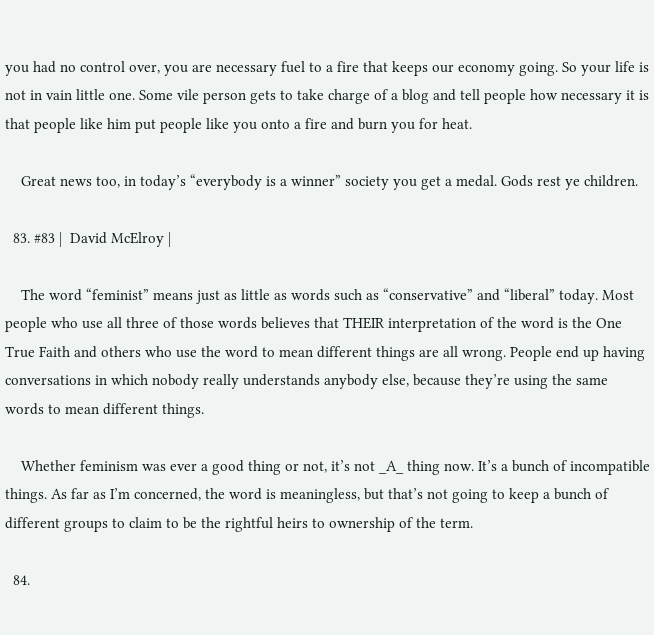you had no control over, you are necessary fuel to a fire that keeps our economy going. So your life is not in vain little one. Some vile person gets to take charge of a blog and tell people how necessary it is that people like him put people like you onto a fire and burn you for heat.

    Great news too, in today’s “everybody is a winner” society you get a medal. Gods rest ye children.

  83. #83 |  David McElroy |

    The word “feminist” means just as little as words such as “conservative” and “liberal” today. Most people who use all three of those words believes that THEIR interpretation of the word is the One True Faith and others who use the word to mean different things are all wrong. People end up having conversations in which nobody really understands anybody else, because they’re using the same words to mean different things.

    Whether feminism was ever a good thing or not, it’s not _A_ thing now. It’s a bunch of incompatible things. As far as I’m concerned, the word is meaningless, but that’s not going to keep a bunch of different groups to claim to be the rightful heirs to ownership of the term.

  84.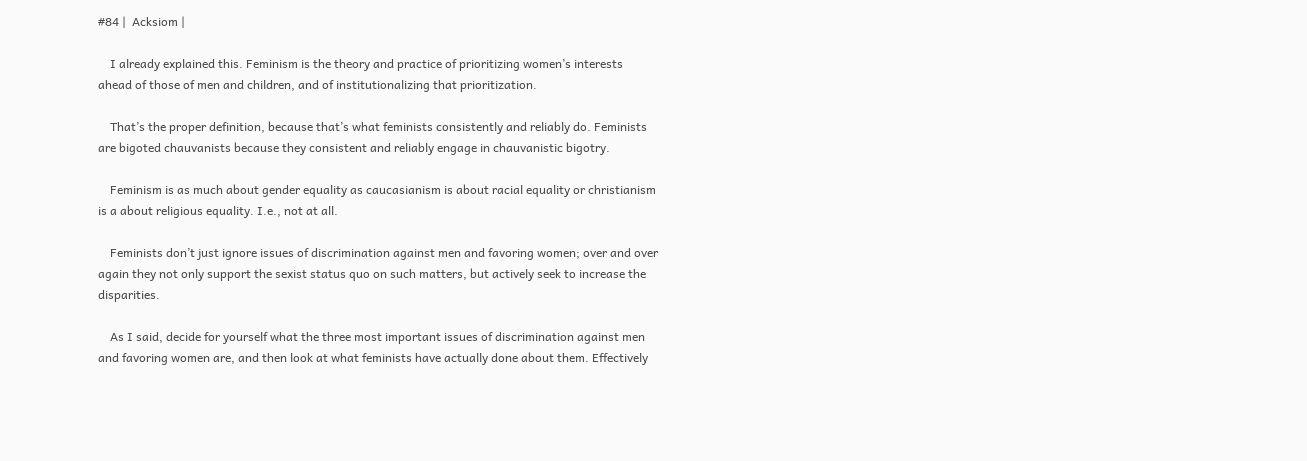#84 |  Acksiom |

    I already explained this. Feminism is the theory and practice of prioritizing women’s interests ahead of those of men and children, and of institutionalizing that prioritization.

    That’s the proper definition, because that’s what feminists consistently and reliably do. Feminists are bigoted chauvanists because they consistent and reliably engage in chauvanistic bigotry.

    Feminism is as much about gender equality as caucasianism is about racial equality or christianism is a about religious equality. I.e., not at all.

    Feminists don’t just ignore issues of discrimination against men and favoring women; over and over again they not only support the sexist status quo on such matters, but actively seek to increase the disparities.

    As I said, decide for yourself what the three most important issues of discrimination against men and favoring women are, and then look at what feminists have actually done about them. Effectively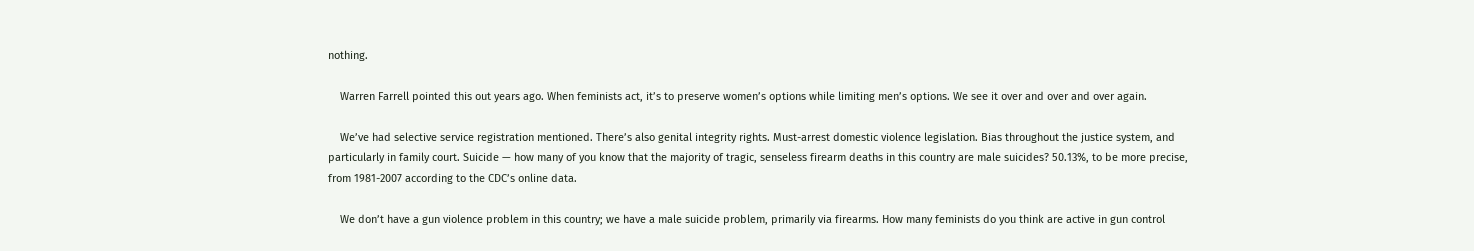nothing.

    Warren Farrell pointed this out years ago. When feminists act, it’s to preserve women’s options while limiting men’s options. We see it over and over and over again.

    We’ve had selective service registration mentioned. There’s also genital integrity rights. Must-arrest domestic violence legislation. Bias throughout the justice system, and particularly in family court. Suicide — how many of you know that the majority of tragic, senseless firearm deaths in this country are male suicides? 50.13%, to be more precise, from 1981-2007 according to the CDC’s online data.

    We don’t have a gun violence problem in this country; we have a male suicide problem, primarily via firearms. How many feminists do you think are active in gun control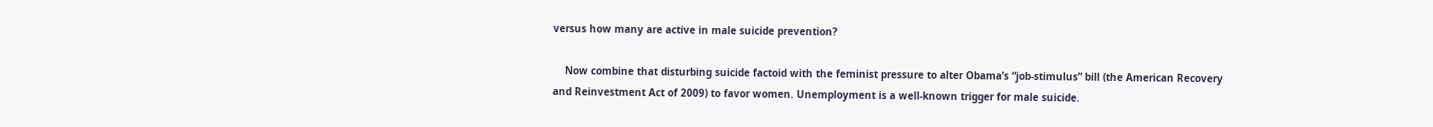versus how many are active in male suicide prevention?

    Now combine that disturbing suicide factoid with the feminist pressure to alter Obama’s “job-stimulus” bill (the American Recovery and Reinvestment Act of 2009) to favor women. Unemployment is a well-known trigger for male suicide.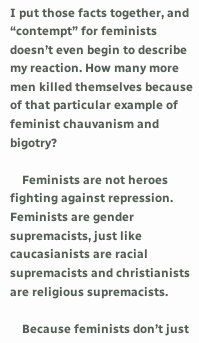I put those facts together, and “contempt” for feminists doesn’t even begin to describe my reaction. How many more men killed themselves because of that particular example of feminist chauvanism and bigotry?

    Feminists are not heroes fighting against repression. Feminists are gender supremacists, just like caucasianists are racial supremacists and christianists are religious supremacists.

    Because feminists don’t just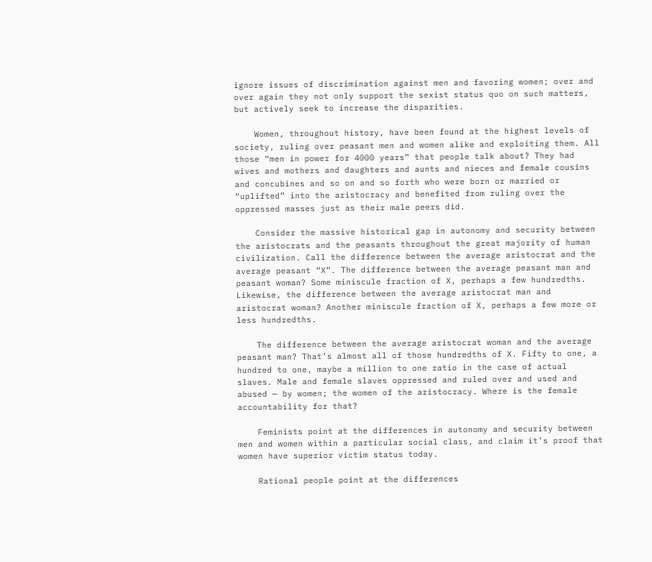ignore issues of discrimination against men and favoring women; over and over again they not only support the sexist status quo on such matters, but actively seek to increase the disparities.

    Women, throughout history, have been found at the highest levels of society, ruling over peasant men and women alike and exploiting them. All those “men in power for 4000 years” that people talk about? They had wives and mothers and daughters and aunts and nieces and female cousins and concubines and so on and so forth who were born or married or “uplifted” into the aristocracy and benefited from ruling over the oppressed masses just as their male peers did.

    Consider the massive historical gap in autonomy and security between the aristocrats and the peasants throughout the great majority of human civilization. Call the difference between the average aristocrat and the average peasant “X”. The difference between the average peasant man and peasant woman? Some miniscule fraction of X, perhaps a few hundredths. Likewise, the difference between the average aristocrat man and aristocrat woman? Another miniscule fraction of X, perhaps a few more or less hundredths.

    The difference between the average aristocrat woman and the average peasant man? That’s almost all of those hundredths of X. Fifty to one, a hundred to one, maybe a million to one ratio in the case of actual slaves. Male and female slaves oppressed and ruled over and used and abused — by women; the women of the aristocracy. Where is the female accountability for that?

    Feminists point at the differences in autonomy and security between men and women within a particular social class, and claim it’s proof that women have superior victim status today.

    Rational people point at the differences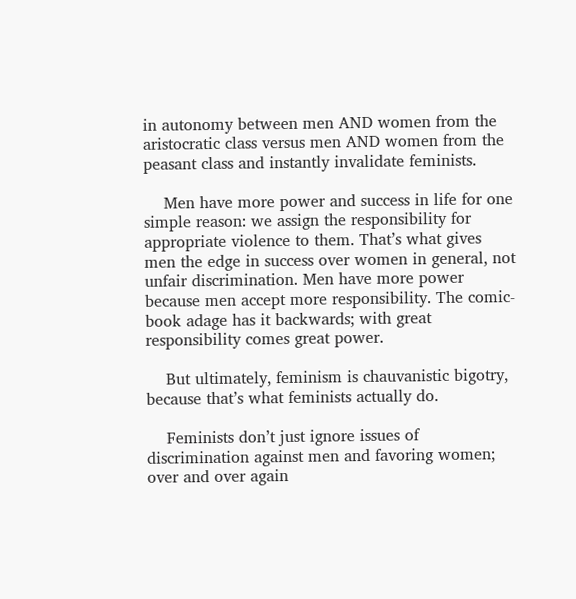in autonomy between men AND women from the aristocratic class versus men AND women from the peasant class and instantly invalidate feminists.

    Men have more power and success in life for one simple reason: we assign the responsibility for appropriate violence to them. That’s what gives men the edge in success over women in general, not unfair discrimination. Men have more power because men accept more responsibility. The comic-book adage has it backwards; with great responsibility comes great power.

    But ultimately, feminism is chauvanistic bigotry, because that’s what feminists actually do.

    Feminists don’t just ignore issues of discrimination against men and favoring women; over and over again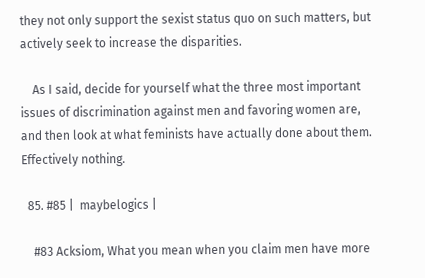they not only support the sexist status quo on such matters, but actively seek to increase the disparities.

    As I said, decide for yourself what the three most important issues of discrimination against men and favoring women are, and then look at what feminists have actually done about them. Effectively nothing.

  85. #85 |  maybelogics |

    #83 Acksiom, What you mean when you claim men have more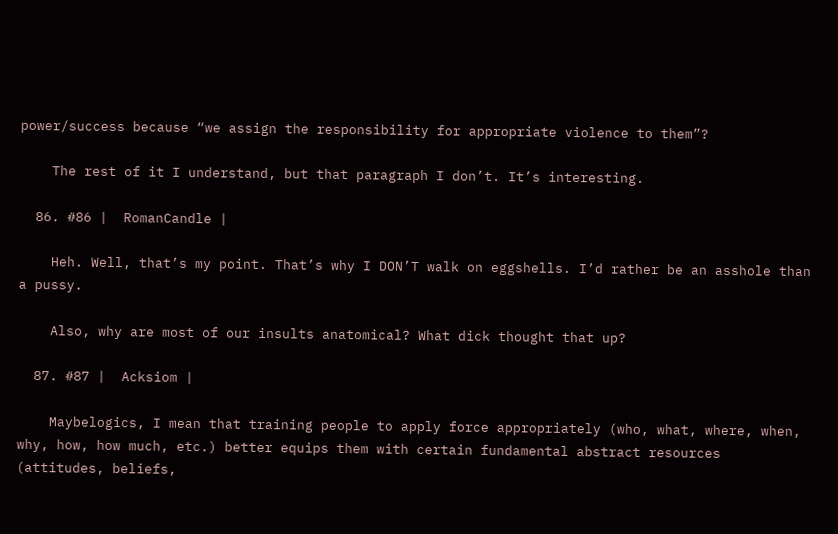power/success because “we assign the responsibility for appropriate violence to them”?

    The rest of it I understand, but that paragraph I don’t. It’s interesting.

  86. #86 |  RomanCandle |

    Heh. Well, that’s my point. That’s why I DON’T walk on eggshells. I’d rather be an asshole than a pussy.

    Also, why are most of our insults anatomical? What dick thought that up?

  87. #87 |  Acksiom |

    Maybelogics, I mean that training people to apply force appropriately (who, what, where, when, why, how, how much, etc.) better equips them with certain fundamental abstract resources (attitudes, beliefs,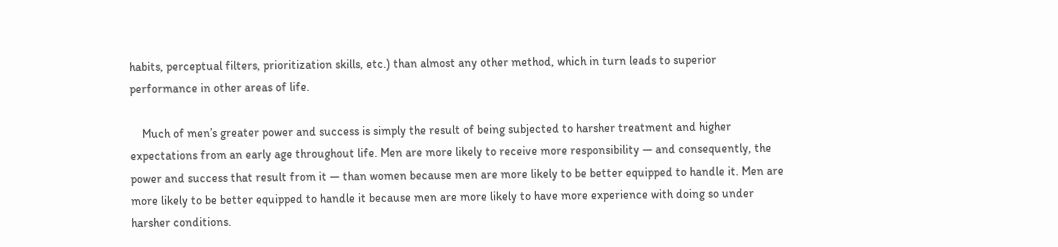habits, perceptual filters, prioritization skills, etc.) than almost any other method, which in turn leads to superior performance in other areas of life.

    Much of men’s greater power and success is simply the result of being subjected to harsher treatment and higher expectations from an early age throughout life. Men are more likely to receive more responsibility — and consequently, the power and success that result from it — than women because men are more likely to be better equipped to handle it. Men are more likely to be better equipped to handle it because men are more likely to have more experience with doing so under harsher conditions.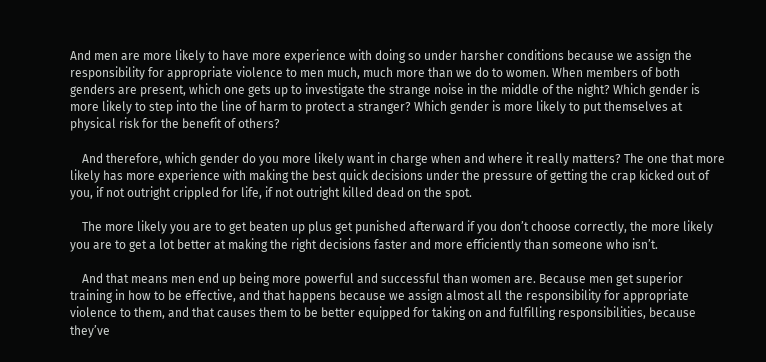And men are more likely to have more experience with doing so under harsher conditions because we assign the responsibility for appropriate violence to men much, much more than we do to women. When members of both genders are present, which one gets up to investigate the strange noise in the middle of the night? Which gender is more likely to step into the line of harm to protect a stranger? Which gender is more likely to put themselves at physical risk for the benefit of others?

    And therefore, which gender do you more likely want in charge when and where it really matters? The one that more likely has more experience with making the best quick decisions under the pressure of getting the crap kicked out of you, if not outright crippled for life, if not outright killed dead on the spot.

    The more likely you are to get beaten up plus get punished afterward if you don’t choose correctly, the more likely you are to get a lot better at making the right decisions faster and more efficiently than someone who isn’t.

    And that means men end up being more powerful and successful than women are. Because men get superior training in how to be effective, and that happens because we assign almost all the responsibility for appropriate violence to them, and that causes them to be better equipped for taking on and fulfilling responsibilities, because they’ve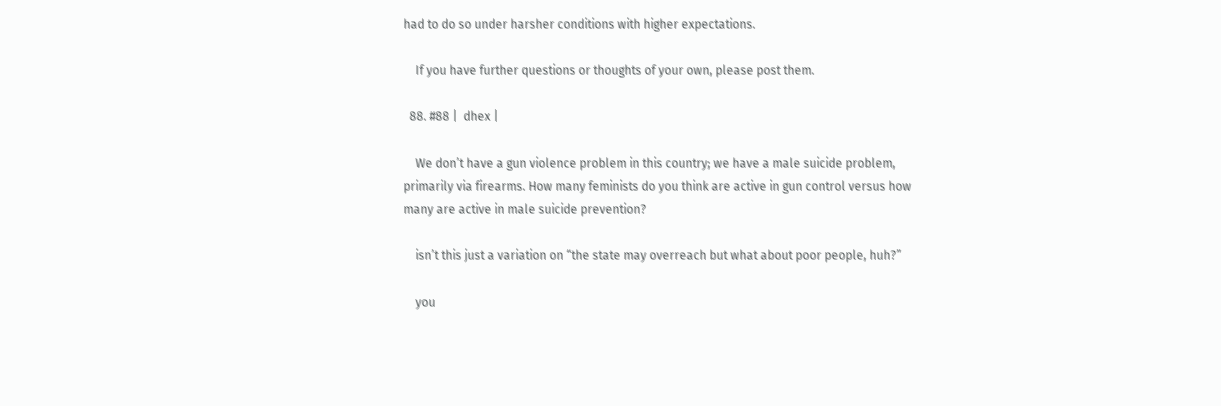had to do so under harsher conditions with higher expectations.

    If you have further questions or thoughts of your own, please post them.

  88. #88 |  dhex |

    We don’t have a gun violence problem in this country; we have a male suicide problem, primarily via firearms. How many feminists do you think are active in gun control versus how many are active in male suicide prevention?

    isn’t this just a variation on “the state may overreach but what about poor people, huh?”

    you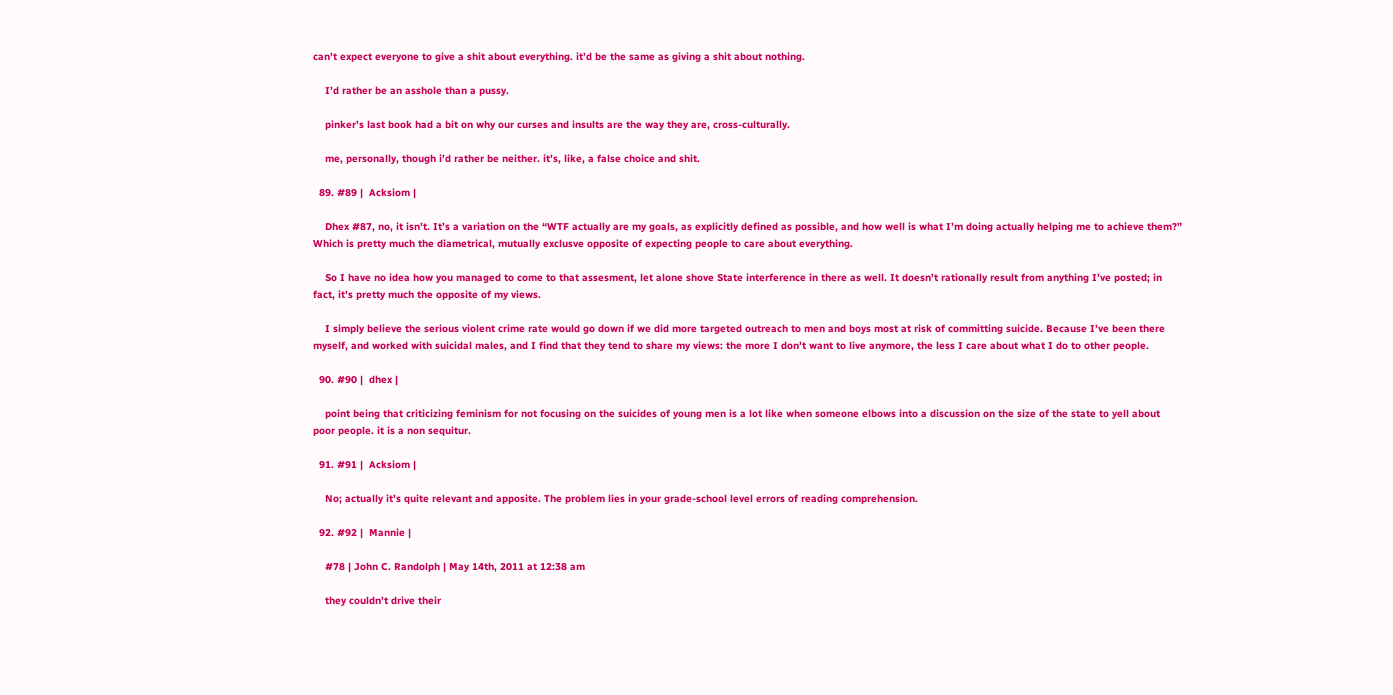can’t expect everyone to give a shit about everything. it’d be the same as giving a shit about nothing.

    I’d rather be an asshole than a pussy.

    pinker’s last book had a bit on why our curses and insults are the way they are, cross-culturally.

    me, personally, though i’d rather be neither. it’s, like, a false choice and shit.

  89. #89 |  Acksiom |

    Dhex #87, no, it isn’t. It’s a variation on the “WTF actually are my goals, as explicitly defined as possible, and how well is what I’m doing actually helping me to achieve them?” Which is pretty much the diametrical, mutually exclusve opposite of expecting people to care about everything.

    So I have no idea how you managed to come to that assesment, let alone shove State interference in there as well. It doesn’t rationally result from anything I’ve posted; in fact, it’s pretty much the opposite of my views.

    I simply believe the serious violent crime rate would go down if we did more targeted outreach to men and boys most at risk of committing suicide. Because I’ve been there myself, and worked with suicidal males, and I find that they tend to share my views: the more I don’t want to live anymore, the less I care about what I do to other people.

  90. #90 |  dhex |

    point being that criticizing feminism for not focusing on the suicides of young men is a lot like when someone elbows into a discussion on the size of the state to yell about poor people. it is a non sequitur.

  91. #91 |  Acksiom |

    No; actually it’s quite relevant and apposite. The problem lies in your grade-school level errors of reading comprehension.

  92. #92 |  Mannie |

    #78 | John C. Randolph | May 14th, 2011 at 12:38 am

    they couldn’t drive their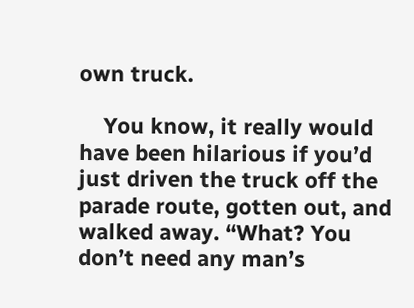own truck.

    You know, it really would have been hilarious if you’d just driven the truck off the parade route, gotten out, and walked away. “What? You don’t need any man’s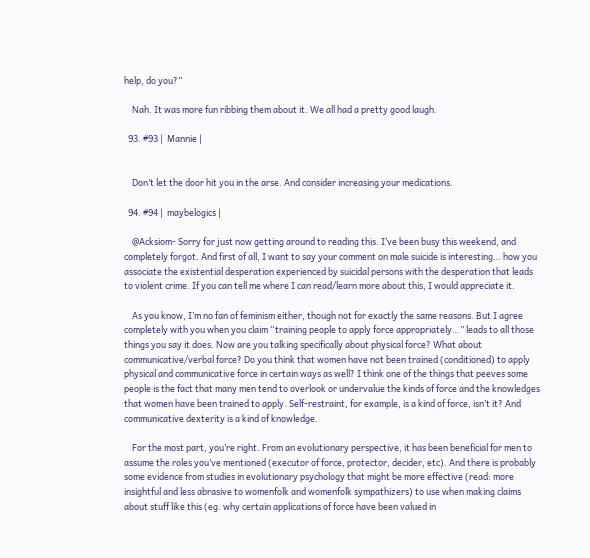help, do you?”

    Nah. It was more fun ribbing them about it. We all had a pretty good laugh.

  93. #93 |  Mannie |


    Don’t let the door hit you in the arse. And consider increasing your medications.

  94. #94 |  maybelogics |

    @Acksiom- Sorry for just now getting around to reading this. I’ve been busy this weekend, and completely forgot. And first of all, I want to say your comment on male suicide is interesting… how you associate the existential desperation experienced by suicidal persons with the desperation that leads to violent crime. If you can tell me where I can read/learn more about this, I would appreciate it.

    As you know, I’m no fan of feminism either, though not for exactly the same reasons. But I agree completely with you when you claim “training people to apply force appropriately…” leads to all those things you say it does. Now are you talking specifically about physical force? What about communicative/verbal force? Do you think that women have not been trained (conditioned) to apply physical and communicative force in certain ways as well? I think one of the things that peeves some people is the fact that many men tend to overlook or undervalue the kinds of force and the knowledges that women have been trained to apply. Self-restraint, for example, is a kind of force, isn’t it? And communicative dexterity is a kind of knowledge.

    For the most part, you’re right. From an evolutionary perspective, it has been beneficial for men to assume the roles you’ve mentioned (executor of force, protector, decider, etc). And there is probably some evidence from studies in evolutionary psychology that might be more effective (read: more insightful and less abrasive to womenfolk and womenfolk sympathizers) to use when making claims about stuff like this (eg. why certain applications of force have been valued in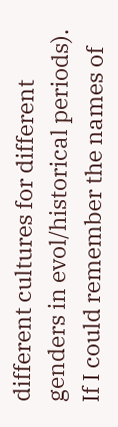different cultures for different genders in evol/historical periods). If I could remember the names of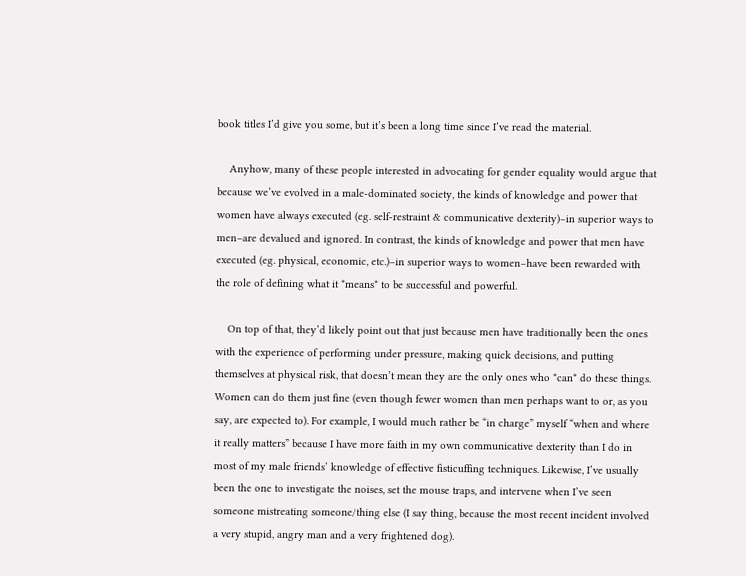book titles I’d give you some, but it’s been a long time since I’ve read the material.

    Anyhow, many of these people interested in advocating for gender equality would argue that because we’ve evolved in a male-dominated society, the kinds of knowledge and power that women have always executed (eg. self-restraint & communicative dexterity)–in superior ways to men–are devalued and ignored. In contrast, the kinds of knowledge and power that men have executed (eg. physical, economic, etc.)–in superior ways to women–have been rewarded with the role of defining what it *means* to be successful and powerful.

    On top of that, they’d likely point out that just because men have traditionally been the ones with the experience of performing under pressure, making quick decisions, and putting themselves at physical risk, that doesn’t mean they are the only ones who *can* do these things. Women can do them just fine (even though fewer women than men perhaps want to or, as you say, are expected to). For example, I would much rather be “in charge” myself “when and where it really matters” because I have more faith in my own communicative dexterity than I do in most of my male friends’ knowledge of effective fisticuffing techniques. Likewise, I’ve usually been the one to investigate the noises, set the mouse traps, and intervene when I’ve seen someone mistreating someone/thing else (I say thing, because the most recent incident involved a very stupid, angry man and a very frightened dog).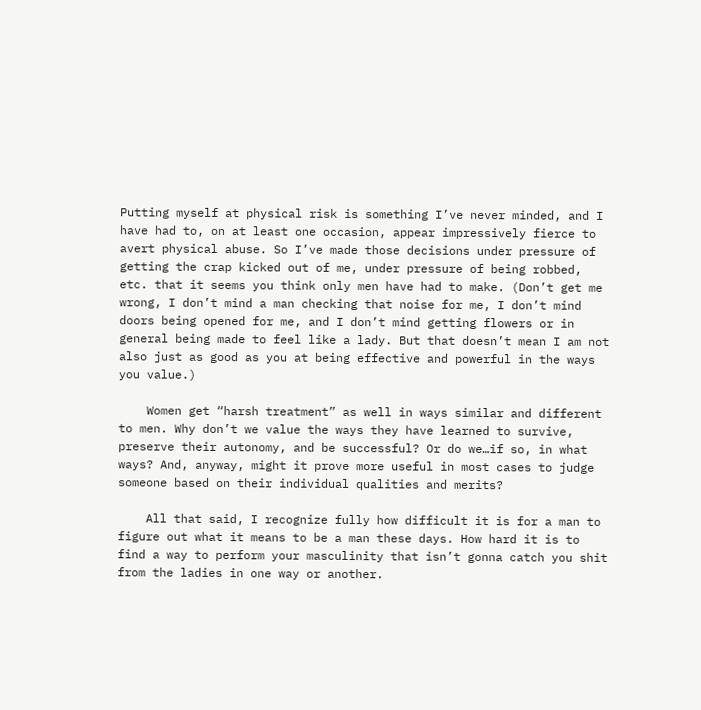Putting myself at physical risk is something I’ve never minded, and I have had to, on at least one occasion, appear impressively fierce to avert physical abuse. So I’ve made those decisions under pressure of getting the crap kicked out of me, under pressure of being robbed, etc. that it seems you think only men have had to make. (Don’t get me wrong, I don’t mind a man checking that noise for me, I don’t mind doors being opened for me, and I don’t mind getting flowers or in general being made to feel like a lady. But that doesn’t mean I am not also just as good as you at being effective and powerful in the ways you value.)

    Women get “harsh treatment” as well in ways similar and different to men. Why don’t we value the ways they have learned to survive, preserve their autonomy, and be successful? Or do we…if so, in what ways? And, anyway, might it prove more useful in most cases to judge someone based on their individual qualities and merits?

    All that said, I recognize fully how difficult it is for a man to figure out what it means to be a man these days. How hard it is to find a way to perform your masculinity that isn’t gonna catch you shit from the ladies in one way or another.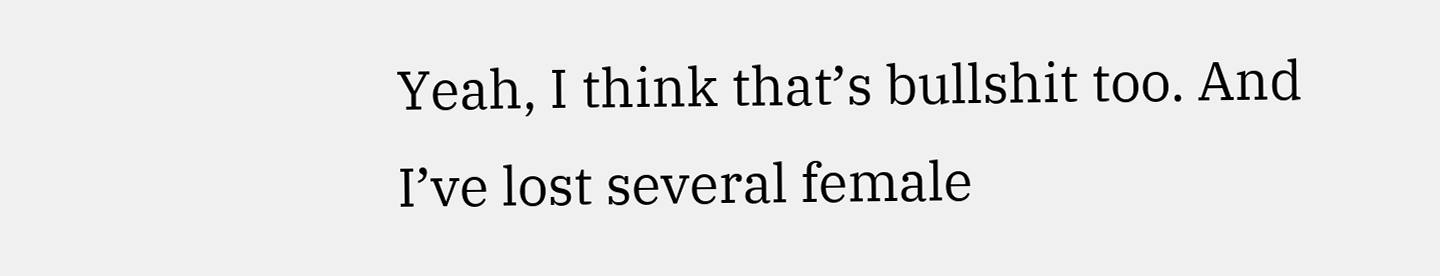Yeah, I think that’s bullshit too. And I’ve lost several female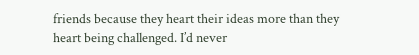friends because they heart their ideas more than they heart being challenged. I’d never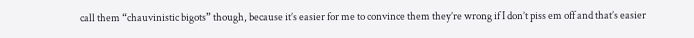call them “chauvinistic bigots” though, because it’s easier for me to convince them they’re wrong if I don’t piss em off and that’s easier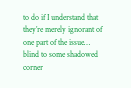to do if I understand that they’re merely ignorant of one part of the issue… blind to some shadowed corner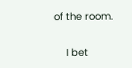of the room.

    I bet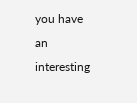you have an interesting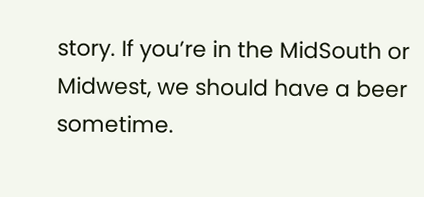story. If you’re in the MidSouth or Midwest, we should have a beer sometime.